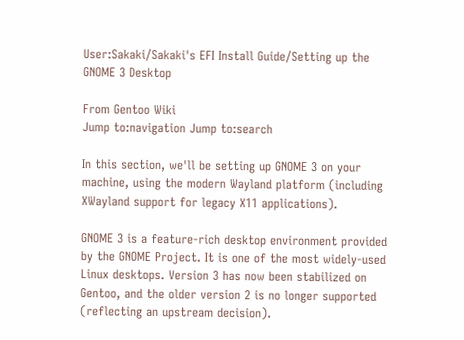User:Sakaki/Sakaki's EFI Install Guide/Setting up the GNOME 3 Desktop

From Gentoo Wiki
Jump to:navigation Jump to:search

In this section, we'll be setting up GNOME 3 on your machine, using the modern Wayland platform (including XWayland support for legacy X11 applications).

GNOME 3 is a feature-rich desktop environment provided by the GNOME Project. It is one of the most widely-used Linux desktops. Version 3 has now been stabilized on Gentoo, and the older version 2 is no longer supported (reflecting an upstream decision).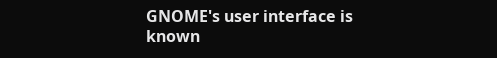GNOME's user interface is known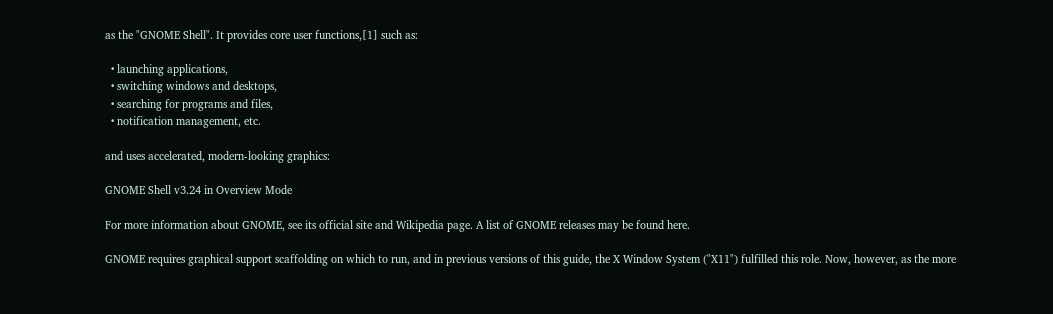as the "GNOME Shell". It provides core user functions,[1] such as:

  • launching applications,
  • switching windows and desktops,
  • searching for programs and files,
  • notification management, etc.

and uses accelerated, modern-looking graphics:

GNOME Shell v3.24 in Overview Mode

For more information about GNOME, see its official site and Wikipedia page. A list of GNOME releases may be found here.

GNOME requires graphical support scaffolding on which to run, and in previous versions of this guide, the X Window System ("X11") fulfilled this role. Now, however, as the more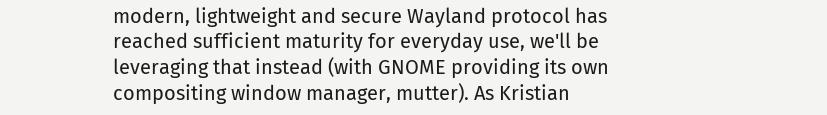modern, lightweight and secure Wayland protocol has reached sufficient maturity for everyday use, we'll be leveraging that instead (with GNOME providing its own compositing window manager, mutter). As Kristian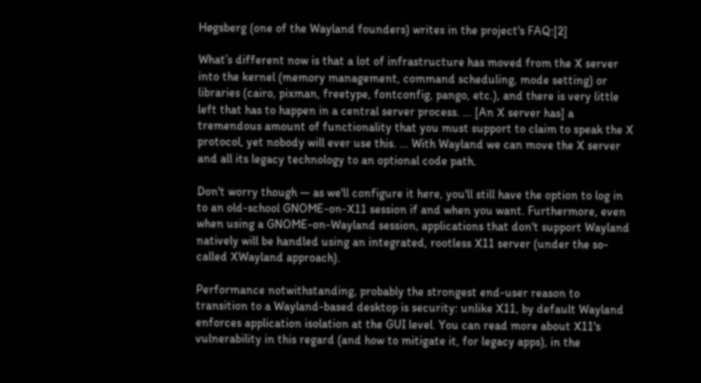Høgsberg (one of the Wayland founders) writes in the project's FAQ:[2]

What’s different now is that a lot of infrastructure has moved from the X server into the kernel (memory management, command scheduling, mode setting) or libraries (cairo, pixman, freetype, fontconfig, pango, etc.), and there is very little left that has to happen in a central server process. ... [An X server has] a tremendous amount of functionality that you must support to claim to speak the X protocol, yet nobody will ever use this. ... With Wayland we can move the X server and all its legacy technology to an optional code path.

Don't worry though — as we'll configure it here, you'll still have the option to log in to an old-school GNOME-on-X11 session if and when you want. Furthermore, even when using a GNOME-on-Wayland session, applications that don't support Wayland natively will be handled using an integrated, rootless X11 server (under the so-called XWayland approach).

Performance notwithstanding, probably the strongest end-user reason to transition to a Wayland-based desktop is security: unlike X11, by default Wayland enforces application isolation at the GUI level. You can read more about X11's vulnerability in this regard (and how to mitigate it, for legacy apps), in the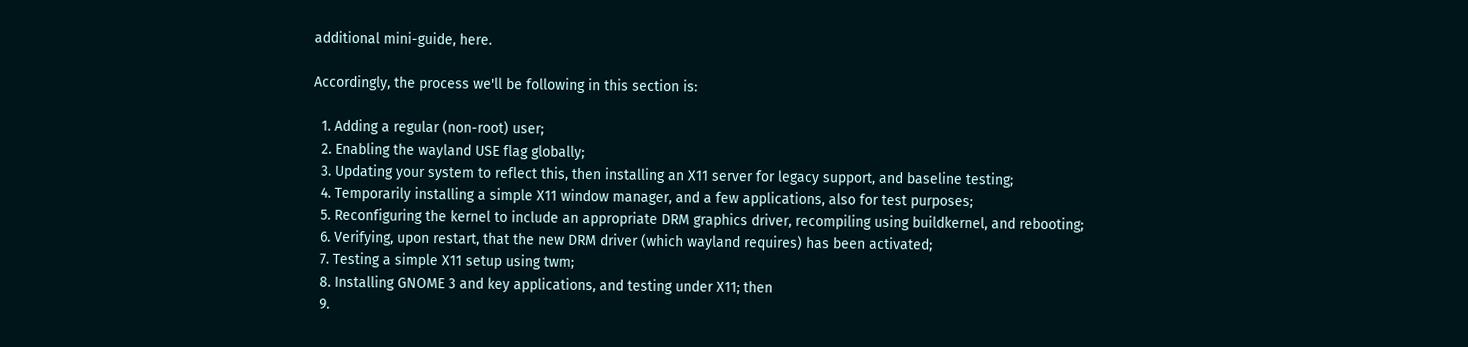additional mini-guide, here.

Accordingly, the process we'll be following in this section is:

  1. Adding a regular (non-root) user;
  2. Enabling the wayland USE flag globally;
  3. Updating your system to reflect this, then installing an X11 server for legacy support, and baseline testing;
  4. Temporarily installing a simple X11 window manager, and a few applications, also for test purposes;
  5. Reconfiguring the kernel to include an appropriate DRM graphics driver, recompiling using buildkernel, and rebooting;
  6. Verifying, upon restart, that the new DRM driver (which wayland requires) has been activated;
  7. Testing a simple X11 setup using twm;
  8. Installing GNOME 3 and key applications, and testing under X11; then
  9.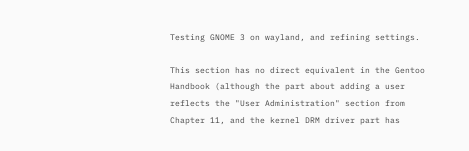Testing GNOME 3 on wayland, and refining settings.

This section has no direct equivalent in the Gentoo Handbook (although the part about adding a user reflects the "User Administration" section from Chapter 11, and the kernel DRM driver part has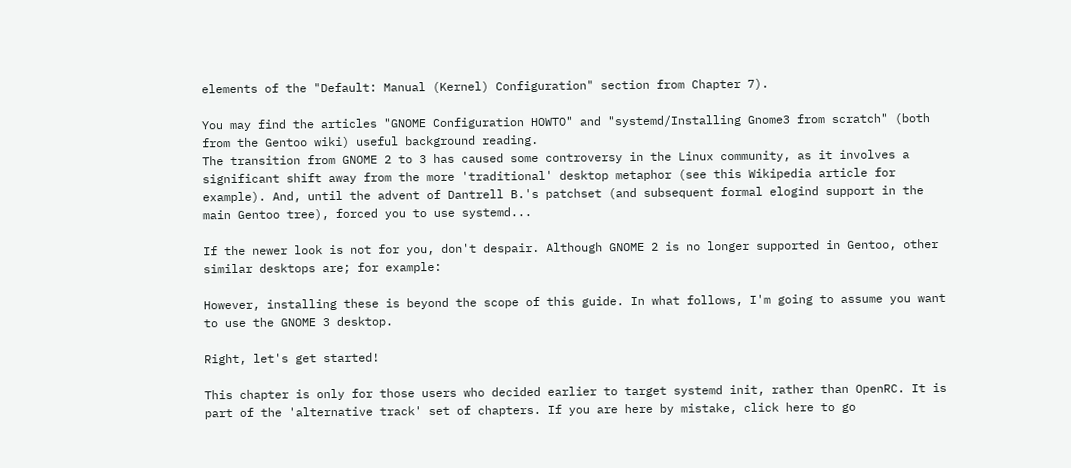elements of the "Default: Manual (Kernel) Configuration" section from Chapter 7).

You may find the articles "GNOME Configuration HOWTO" and "systemd/Installing Gnome3 from scratch" (both from the Gentoo wiki) useful background reading.
The transition from GNOME 2 to 3 has caused some controversy in the Linux community, as it involves a significant shift away from the more 'traditional' desktop metaphor (see this Wikipedia article for example). And, until the advent of Dantrell B.'s patchset (and subsequent formal elogind support in the main Gentoo tree), forced you to use systemd...

If the newer look is not for you, don't despair. Although GNOME 2 is no longer supported in Gentoo, other similar desktops are; for example:

However, installing these is beyond the scope of this guide. In what follows, I'm going to assume you want to use the GNOME 3 desktop.

Right, let's get started!

This chapter is only for those users who decided earlier to target systemd init, rather than OpenRC. It is part of the 'alternative track' set of chapters. If you are here by mistake, click here to go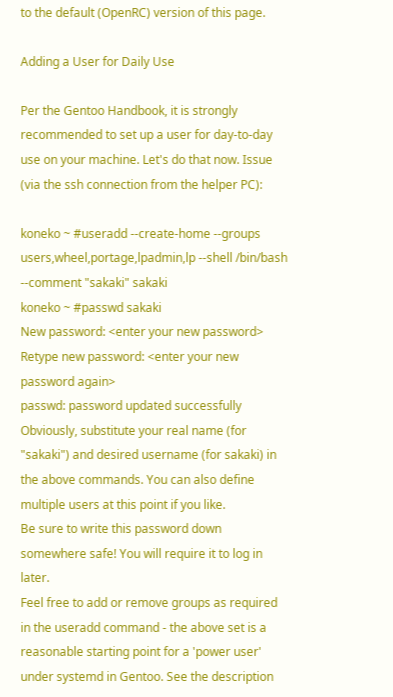to the default (OpenRC) version of this page.

Adding a User for Daily Use

Per the Gentoo Handbook, it is strongly recommended to set up a user for day-to-day use on your machine. Let's do that now. Issue (via the ssh connection from the helper PC):

koneko ~ #useradd --create-home --groups users,wheel,portage,lpadmin,lp --shell /bin/bash --comment "sakaki" sakaki
koneko ~ #passwd sakaki
New password: <enter your new password>
Retype new password: <enter your new password again>
passwd: password updated successfully
Obviously, substitute your real name (for "sakaki") and desired username (for sakaki) in the above commands. You can also define multiple users at this point if you like.
Be sure to write this password down somewhere safe! You will require it to log in later.
Feel free to add or remove groups as required in the useradd command - the above set is a reasonable starting point for a 'power user' under systemd in Gentoo. See the description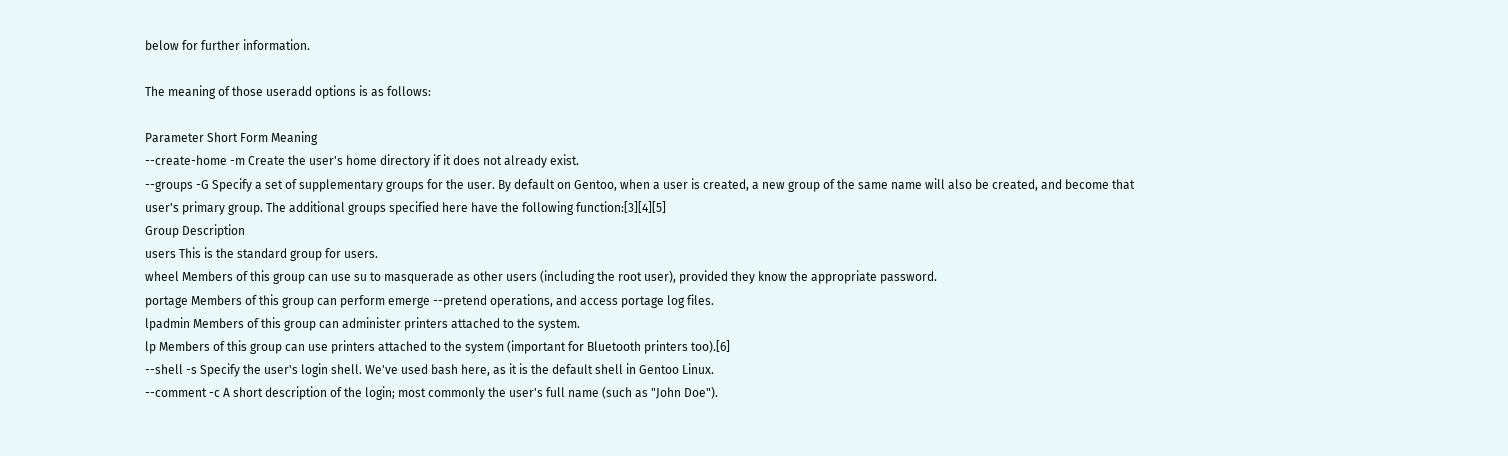below for further information.

The meaning of those useradd options is as follows:

Parameter Short Form Meaning
--create-home -m Create the user's home directory if it does not already exist.
--groups -G Specify a set of supplementary groups for the user. By default on Gentoo, when a user is created, a new group of the same name will also be created, and become that user's primary group. The additional groups specified here have the following function:[3][4][5]
Group Description
users This is the standard group for users.
wheel Members of this group can use su to masquerade as other users (including the root user), provided they know the appropriate password.
portage Members of this group can perform emerge --pretend operations, and access portage log files.
lpadmin Members of this group can administer printers attached to the system.
lp Members of this group can use printers attached to the system (important for Bluetooth printers too).[6]
--shell -s Specify the user's login shell. We've used bash here, as it is the default shell in Gentoo Linux.
--comment -c A short description of the login; most commonly the user's full name (such as "John Doe").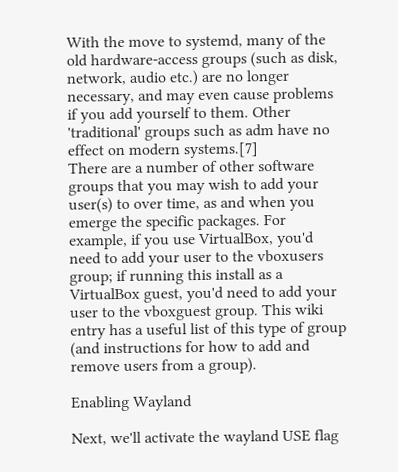With the move to systemd, many of the old hardware-access groups (such as disk, network, audio etc.) are no longer necessary, and may even cause problems if you add yourself to them. Other 'traditional' groups such as adm have no effect on modern systems.[7]
There are a number of other software groups that you may wish to add your user(s) to over time, as and when you emerge the specific packages. For example, if you use VirtualBox, you'd need to add your user to the vboxusers group; if running this install as a VirtualBox guest, you'd need to add your user to the vboxguest group. This wiki entry has a useful list of this type of group (and instructions for how to add and remove users from a group).

Enabling Wayland

Next, we'll activate the wayland USE flag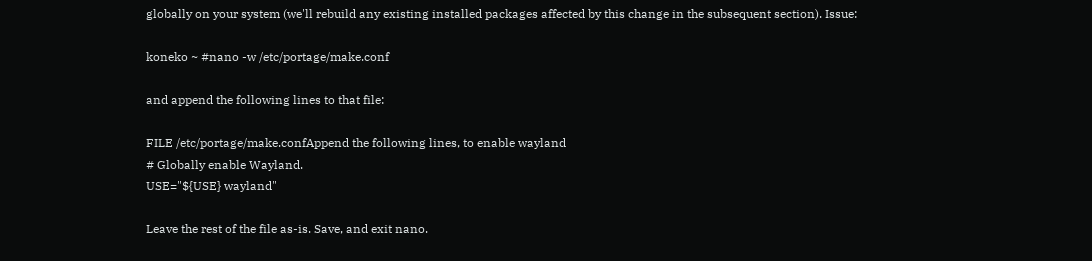globally on your system (we'll rebuild any existing installed packages affected by this change in the subsequent section). Issue:

koneko ~ #nano -w /etc/portage/make.conf

and append the following lines to that file:

FILE /etc/portage/make.confAppend the following lines, to enable wayland
# Globally enable Wayland.
USE="${USE} wayland"

Leave the rest of the file as-is. Save, and exit nano.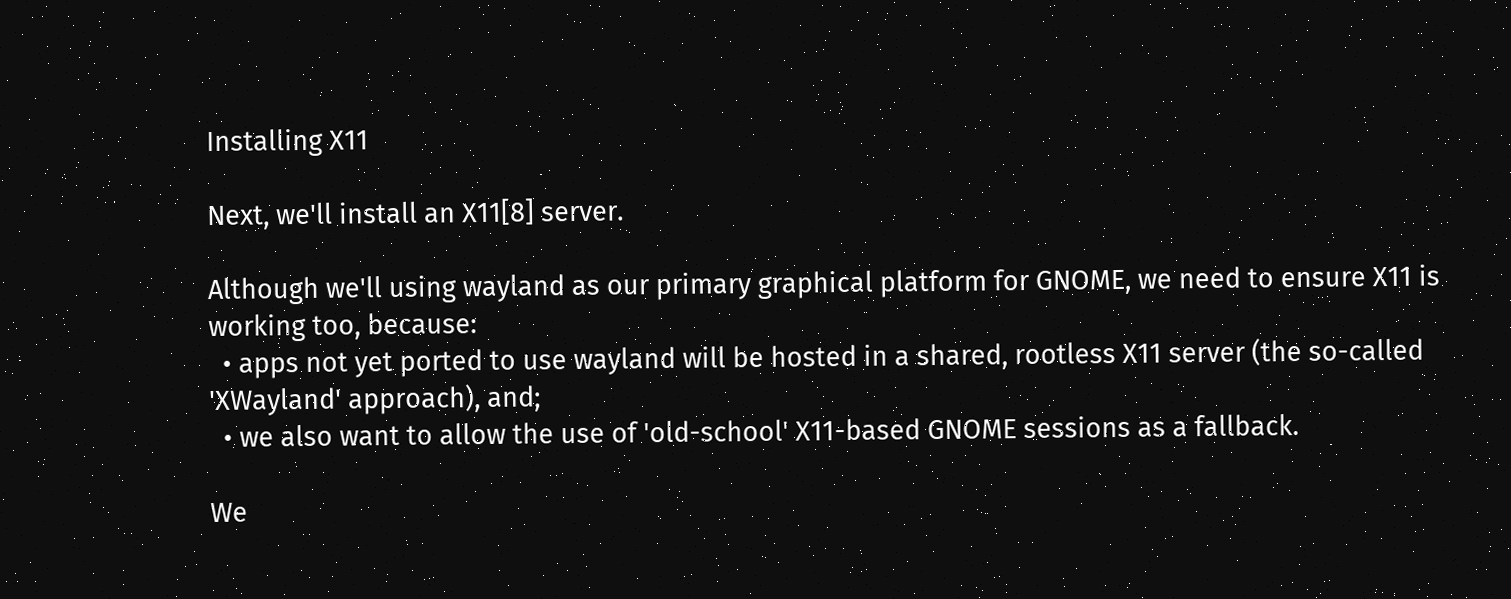Installing X11

Next, we'll install an X11[8] server.

Although we'll using wayland as our primary graphical platform for GNOME, we need to ensure X11 is working too, because:
  • apps not yet ported to use wayland will be hosted in a shared, rootless X11 server (the so-called 'XWayland' approach), and;
  • we also want to allow the use of 'old-school' X11-based GNOME sessions as a fallback.

We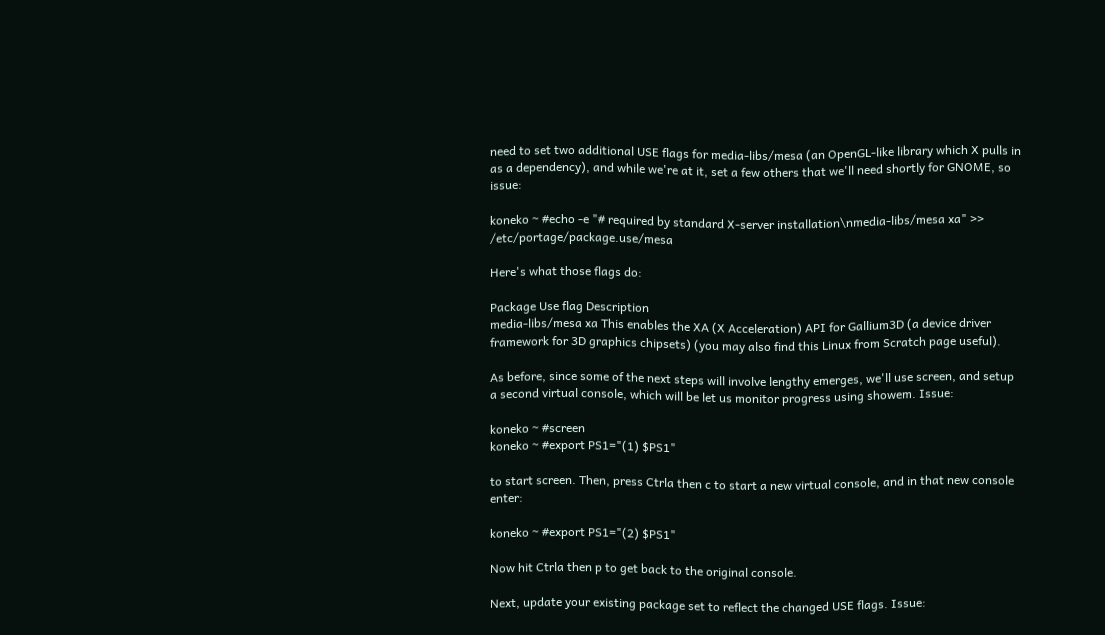need to set two additional USE flags for media-libs/mesa (an OpenGL-like library which X pulls in as a dependency), and while we're at it, set a few others that we'll need shortly for GNOME, so issue:

koneko ~ #echo -e "# required by standard X-server installation\nmedia-libs/mesa xa" >> /etc/portage/package.use/mesa

Here's what those flags do:

Package Use flag Description
media-libs/mesa xa This enables the XA (X Acceleration) API for Gallium3D (a device driver framework for 3D graphics chipsets) (you may also find this Linux from Scratch page useful).

As before, since some of the next steps will involve lengthy emerges, we'll use screen, and setup a second virtual console, which will be let us monitor progress using showem. Issue:

koneko ~ #screen
koneko ~ #export PS1="(1) $PS1"

to start screen. Then, press Ctrla then c to start a new virtual console, and in that new console enter:

koneko ~ #export PS1="(2) $PS1"

Now hit Ctrla then p to get back to the original console.

Next, update your existing package set to reflect the changed USE flags. Issue: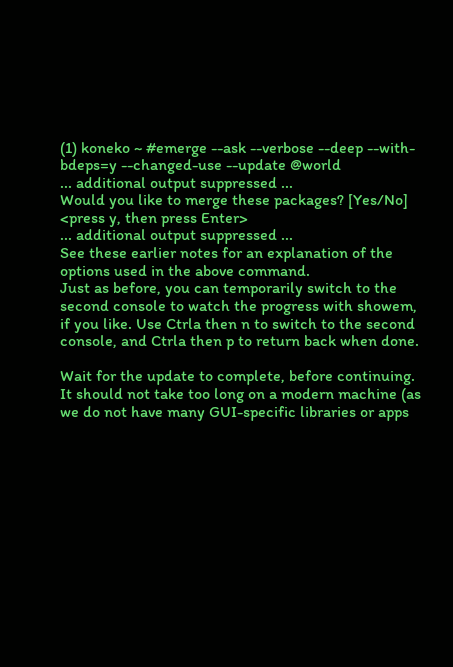(1) koneko ~ #emerge --ask --verbose --deep --with-bdeps=y --changed-use --update @world
... additional output suppressed ...
Would you like to merge these packages? [Yes/No] <press y, then press Enter>
... additional output suppressed ...
See these earlier notes for an explanation of the options used in the above command.
Just as before, you can temporarily switch to the second console to watch the progress with showem, if you like. Use Ctrla then n to switch to the second console, and Ctrla then p to return back when done.

Wait for the update to complete, before continuing. It should not take too long on a modern machine (as we do not have many GUI-specific libraries or apps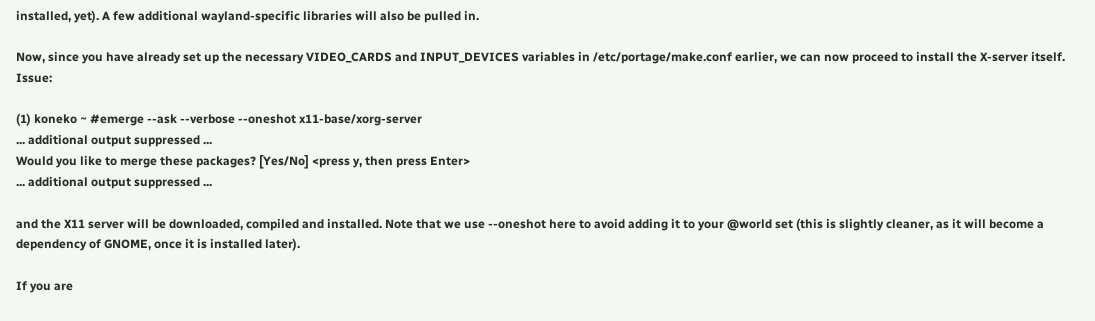installed, yet). A few additional wayland-specific libraries will also be pulled in.

Now, since you have already set up the necessary VIDEO_CARDS and INPUT_DEVICES variables in /etc/portage/make.conf earlier, we can now proceed to install the X-server itself. Issue:

(1) koneko ~ #emerge --ask --verbose --oneshot x11-base/xorg-server
... additional output suppressed ...
Would you like to merge these packages? [Yes/No] <press y, then press Enter>
... additional output suppressed ...

and the X11 server will be downloaded, compiled and installed. Note that we use --oneshot here to avoid adding it to your @world set (this is slightly cleaner, as it will become a dependency of GNOME, once it is installed later).

If you are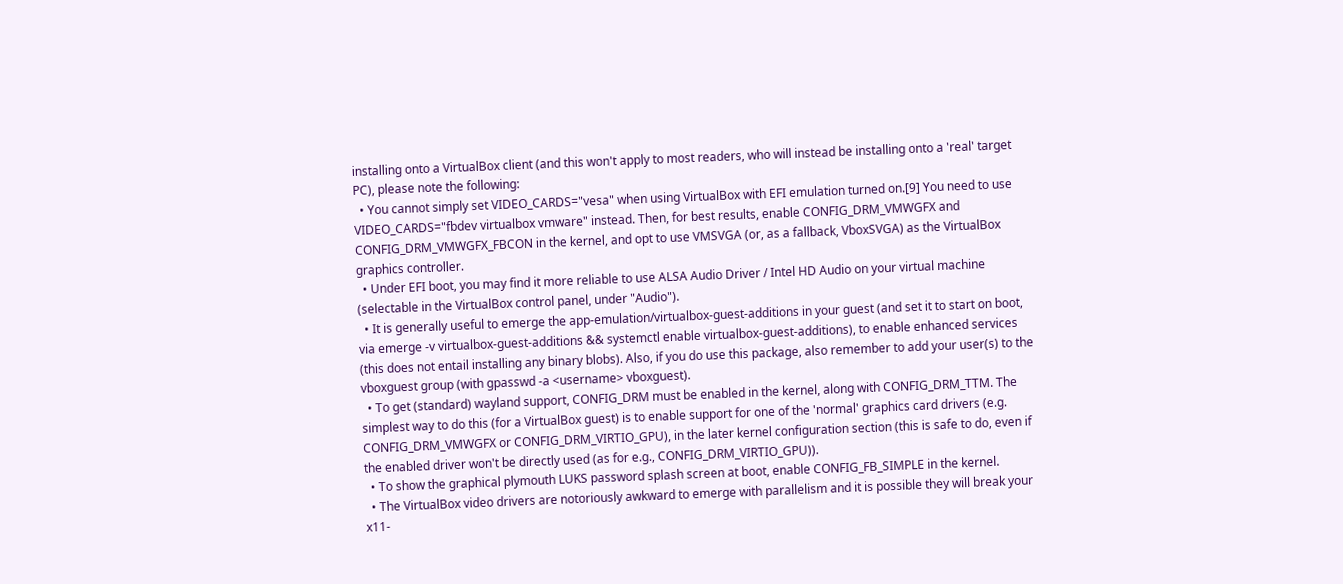installing onto a VirtualBox client (and this won't apply to most readers, who will instead be installing onto a 'real' target PC), please note the following:
  • You cannot simply set VIDEO_CARDS="vesa" when using VirtualBox with EFI emulation turned on.[9] You need to use VIDEO_CARDS="fbdev virtualbox vmware" instead. Then, for best results, enable CONFIG_DRM_VMWGFX and CONFIG_DRM_VMWGFX_FBCON in the kernel, and opt to use VMSVGA (or, as a fallback, VboxSVGA) as the VirtualBox graphics controller.
  • Under EFI boot, you may find it more reliable to use ALSA Audio Driver / Intel HD Audio on your virtual machine (selectable in the VirtualBox control panel, under "Audio").
  • It is generally useful to emerge the app-emulation/virtualbox-guest-additions in your guest (and set it to start on boot, via emerge -v virtualbox-guest-additions && systemctl enable virtualbox-guest-additions), to enable enhanced services (this does not entail installing any binary blobs). Also, if you do use this package, also remember to add your user(s) to the vboxguest group (with gpasswd -a <username> vboxguest).
  • To get (standard) wayland support, CONFIG_DRM must be enabled in the kernel, along with CONFIG_DRM_TTM. The simplest way to do this (for a VirtualBox guest) is to enable support for one of the 'normal' graphics card drivers (e.g. CONFIG_DRM_VMWGFX or CONFIG_DRM_VIRTIO_GPU), in the later kernel configuration section (this is safe to do, even if the enabled driver won't be directly used (as for e.g., CONFIG_DRM_VIRTIO_GPU)).
  • To show the graphical plymouth LUKS password splash screen at boot, enable CONFIG_FB_SIMPLE in the kernel.
  • The VirtualBox video drivers are notoriously awkward to emerge with parallelism and it is possible they will break your x11-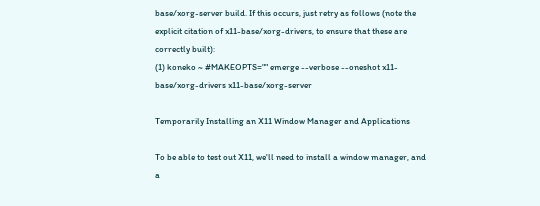base/xorg-server build. If this occurs, just retry as follows (note the explicit citation of x11-base/xorg-drivers, to ensure that these are correctly built):
(1) koneko ~ #MAKEOPTS="" emerge --verbose --oneshot x11-base/xorg-drivers x11-base/xorg-server

Temporarily Installing an X11 Window Manager and Applications

To be able to test out X11, we'll need to install a window manager, and a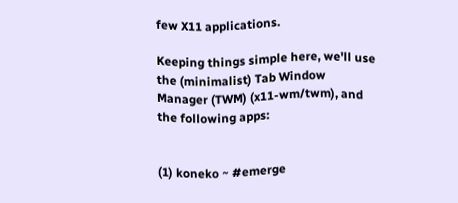few X11 applications.

Keeping things simple here, we'll use the (minimalist) Tab Window Manager (TWM) (x11-wm/twm), and the following apps:


(1) koneko ~ #emerge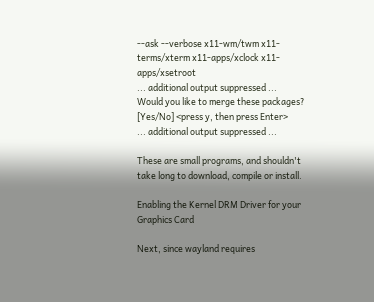--ask --verbose x11-wm/twm x11-terms/xterm x11-apps/xclock x11-apps/xsetroot
... additional output suppressed ...
Would you like to merge these packages? [Yes/No] <press y, then press Enter>
... additional output suppressed ...

These are small programs, and shouldn't take long to download, compile or install.

Enabling the Kernel DRM Driver for your Graphics Card

Next, since wayland requires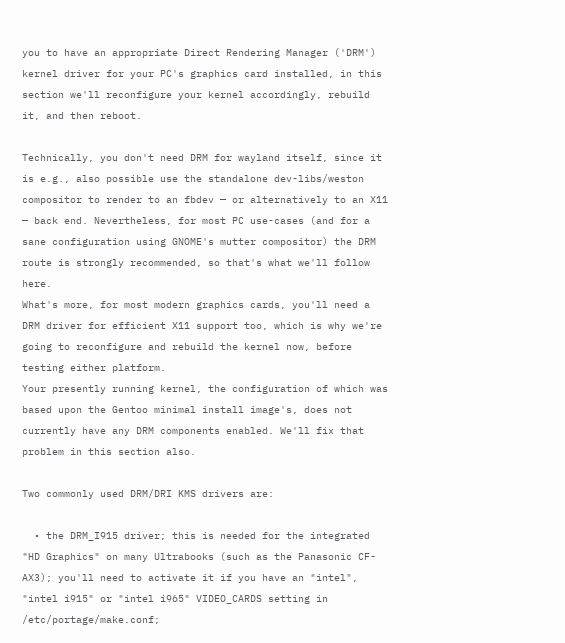you to have an appropriate Direct Rendering Manager ('DRM') kernel driver for your PC's graphics card installed, in this section we'll reconfigure your kernel accordingly, rebuild it, and then reboot.

Technically, you don't need DRM for wayland itself, since it is e.g., also possible use the standalone dev-libs/weston compositor to render to an fbdev — or alternatively to an X11 — back end. Nevertheless, for most PC use-cases (and for a sane configuration using GNOME's mutter compositor) the DRM route is strongly recommended, so that's what we'll follow here.
What's more, for most modern graphics cards, you'll need a DRM driver for efficient X11 support too, which is why we're going to reconfigure and rebuild the kernel now, before testing either platform.
Your presently running kernel, the configuration of which was based upon the Gentoo minimal install image's, does not currently have any DRM components enabled. We'll fix that problem in this section also.

Two commonly used DRM/DRI KMS drivers are:

  • the DRM_I915 driver; this is needed for the integrated "HD Graphics" on many Ultrabooks (such as the Panasonic CF-AX3); you'll need to activate it if you have an "intel", "intel i915" or "intel i965" VIDEO_CARDS setting in /etc/portage/make.conf;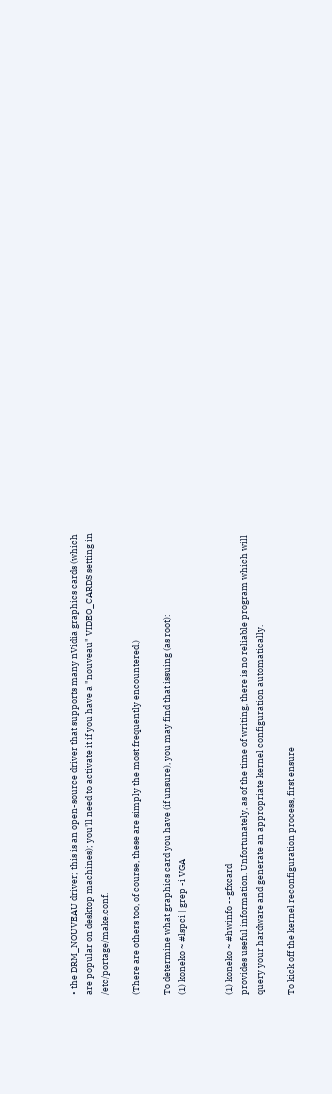• the DRM_NOUVEAU driver; this is an open-source driver that supports many nVidia graphics cards (which are popular on desktop machines); you'll need to activate it if you have a "nouveau" VIDEO_CARDS setting in /etc/portage/make.conf.

(There are others too, of course, these are simply the most frequently encountered.)

To determine what graphics card you have (if unsure), you may find that issuing (as root):
(1) koneko ~ #lspci | grep -i VGA


(1) koneko ~ #hwinfo --gfxcard
provides useful information. Unfortunately, as of the time of writing, there is no reliable program which will query your hardware and generate an appropriate kernel configuration automatically.

To kick off the kernel reconfiguration process, first ensure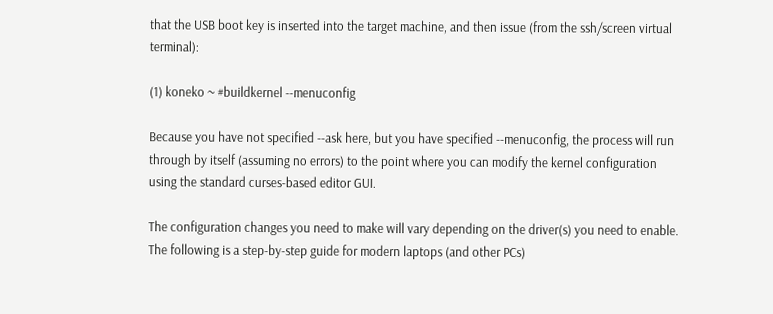that the USB boot key is inserted into the target machine, and then issue (from the ssh/screen virtual terminal):

(1) koneko ~ #buildkernel --menuconfig

Because you have not specified --ask here, but you have specified --menuconfig, the process will run through by itself (assuming no errors) to the point where you can modify the kernel configuration using the standard curses-based editor GUI.

The configuration changes you need to make will vary depending on the driver(s) you need to enable. The following is a step-by-step guide for modern laptops (and other PCs)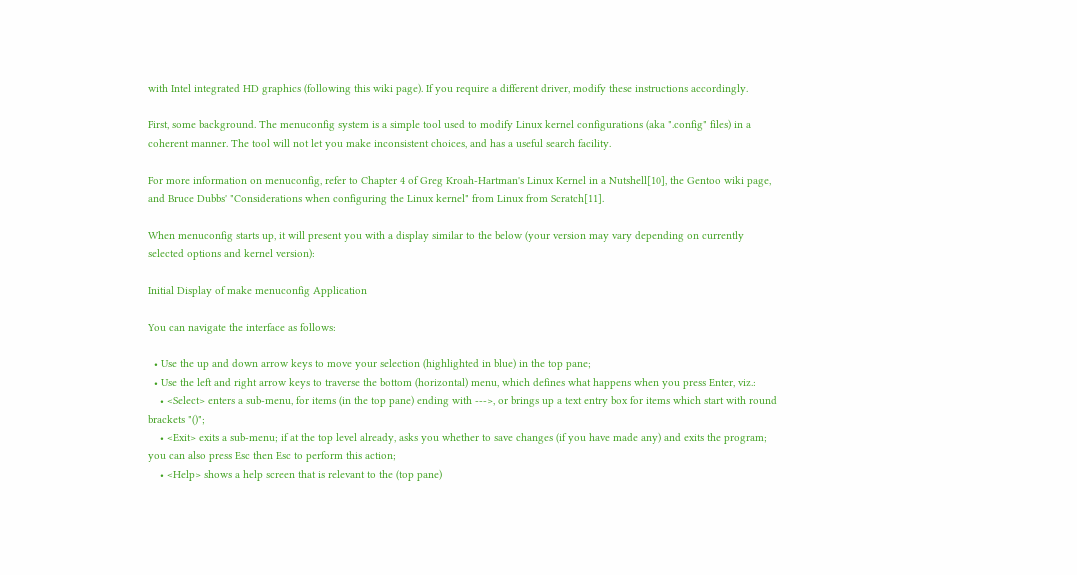with Intel integrated HD graphics (following this wiki page). If you require a different driver, modify these instructions accordingly.

First, some background. The menuconfig system is a simple tool used to modify Linux kernel configurations (aka ".config" files) in a coherent manner. The tool will not let you make inconsistent choices, and has a useful search facility.

For more information on menuconfig, refer to Chapter 4 of Greg Kroah-Hartman's Linux Kernel in a Nutshell[10], the Gentoo wiki page, and Bruce Dubbs' "Considerations when configuring the Linux kernel" from Linux from Scratch[11].

When menuconfig starts up, it will present you with a display similar to the below (your version may vary depending on currently selected options and kernel version):

Initial Display of make menuconfig Application

You can navigate the interface as follows:

  • Use the up and down arrow keys to move your selection (highlighted in blue) in the top pane;
  • Use the left and right arrow keys to traverse the bottom (horizontal) menu, which defines what happens when you press Enter, viz.:
    • <Select> enters a sub-menu, for items (in the top pane) ending with --->, or brings up a text entry box for items which start with round brackets "()";
    • <Exit> exits a sub-menu; if at the top level already, asks you whether to save changes (if you have made any) and exits the program; you can also press Esc then Esc to perform this action;
    • <Help> shows a help screen that is relevant to the (top pane)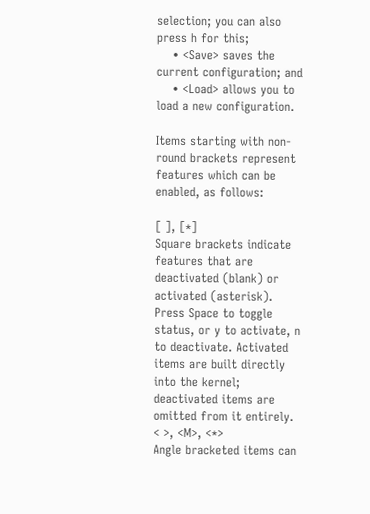selection; you can also press h for this;
    • <Save> saves the current configuration; and
    • <Load> allows you to load a new configuration.

Items starting with non-round brackets represent features which can be enabled, as follows:

[ ], [*]
Square brackets indicate features that are deactivated (blank) or activated (asterisk). Press Space to toggle status, or y to activate, n to deactivate. Activated items are built directly into the kernel; deactivated items are omitted from it entirely.
< >, <M>, <*>
Angle bracketed items can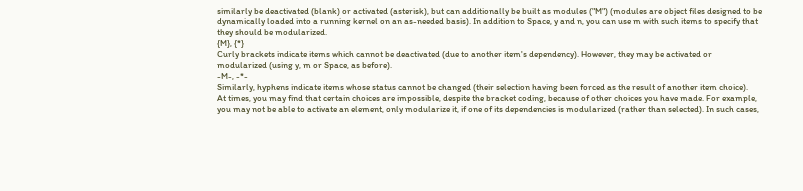similarly be deactivated (blank) or activated (asterisk), but can additionally be built as modules ("M") (modules are object files designed to be dynamically loaded into a running kernel on an as-needed basis). In addition to Space, y and n, you can use m with such items to specify that they should be modularized.
{M}, {*}
Curly brackets indicate items which cannot be deactivated (due to another item's dependency). However, they may be activated or modularized (using y, m or Space, as before).
-M-, -*-
Similarly, hyphens indicate items whose status cannot be changed (their selection having been forced as the result of another item choice).
At times, you may find that certain choices are impossible, despite the bracket coding, because of other choices you have made. For example, you may not be able to activate an element, only modularize it, if one of its dependencies is modularized (rather than selected). In such cases,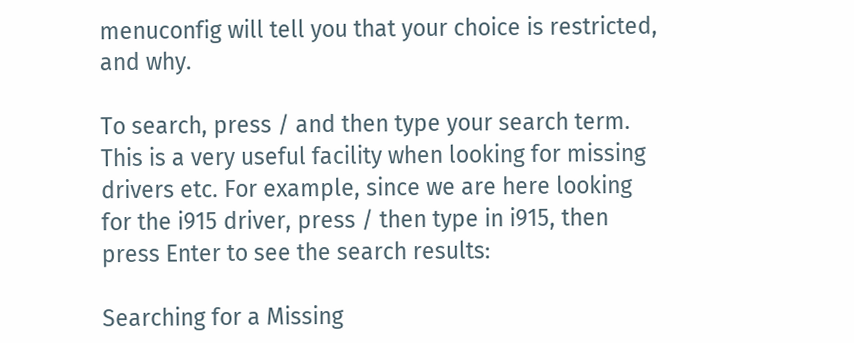menuconfig will tell you that your choice is restricted, and why.

To search, press / and then type your search term. This is a very useful facility when looking for missing drivers etc. For example, since we are here looking for the i915 driver, press / then type in i915, then press Enter to see the search results:

Searching for a Missing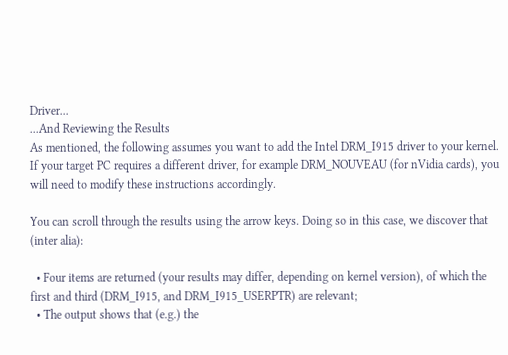Driver...
...And Reviewing the Results
As mentioned, the following assumes you want to add the Intel DRM_I915 driver to your kernel. If your target PC requires a different driver, for example DRM_NOUVEAU (for nVidia cards), you will need to modify these instructions accordingly.

You can scroll through the results using the arrow keys. Doing so in this case, we discover that (inter alia):

  • Four items are returned (your results may differ, depending on kernel version), of which the first and third (DRM_I915, and DRM_I915_USERPTR) are relevant;
  • The output shows that (e.g.) the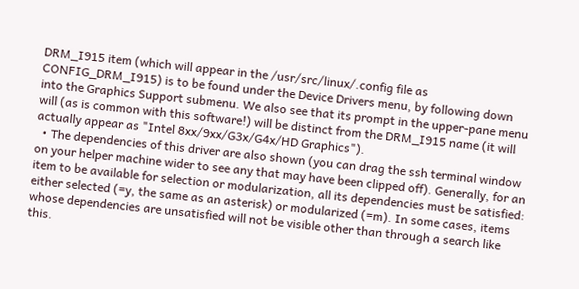DRM_I915 item (which will appear in the /usr/src/linux/.config file as CONFIG_DRM_I915) is to be found under the Device Drivers menu, by following down into the Graphics Support submenu. We also see that its prompt in the upper-pane menu will (as is common with this software!) will be distinct from the DRM_I915 name (it will actually appear as "Intel 8xx/9xx/G3x/G4x/HD Graphics").
  • The dependencies of this driver are also shown (you can drag the ssh terminal window on your helper machine wider to see any that may have been clipped off). Generally, for an item to be available for selection or modularization, all its dependencies must be satisfied: either selected (=y, the same as an asterisk) or modularized (=m). In some cases, items whose dependencies are unsatisfied will not be visible other than through a search like this.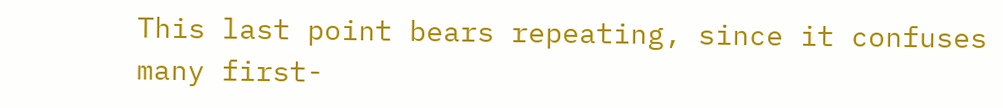This last point bears repeating, since it confuses many first-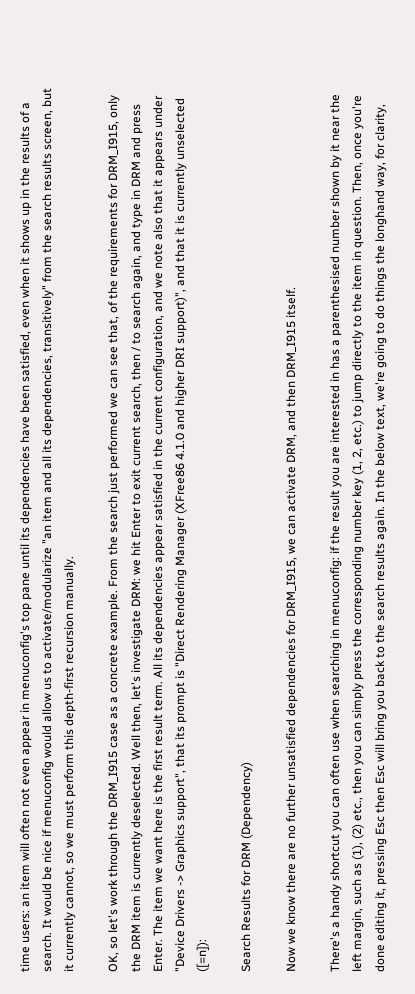time users: an item will often not even appear in menuconfig's top pane until its dependencies have been satisfied, even when it shows up in the results of a search. It would be nice if menuconfig would allow us to activate/modularize "an item and all its dependencies, transitively" from the search results screen, but it currently cannot, so we must perform this depth-first recursion manually.

OK, so let's work through the DRM_I915 case as a concrete example. From the search just performed we can see that, of the requirements for DRM_I915, only the DRM item is currently deselected. Well then, let's investigate DRM: we hit Enter to exit current search, then / to search again, and type in DRM and press Enter. The item we want here is the first result term. All its dependencies appear satisfied in the current configuration, and we note also that it appears under "Device Drivers -> Graphics support", that its prompt is "Direct Rendering Manager (XFree86 4.1.0 and higher DRI support)", and that it is currently unselected ([=n]):

Search Results for DRM (Dependency)

Now we know there are no further unsatisfied dependencies for DRM_I915, we can activate DRM, and then DRM_I915 itself.

There's a handy shortcut you can often use when searching in menuconfig: if the result you are interested in has a parenthesised number shown by it near the left margin, such as (1), (2) etc., then you can simply press the corresponding number key (1, 2, etc.) to jump directly to the item in question. Then, once you're done editing it, pressing Esc then Esc will bring you back to the search results again. In the below text, we're going to do things the longhand way, for clarity,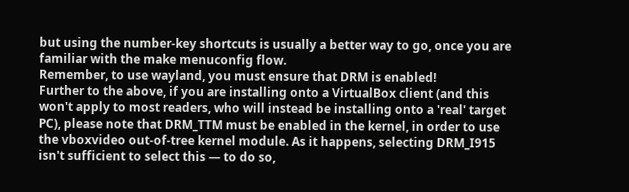but using the number-key shortcuts is usually a better way to go, once you are familiar with the make menuconfig flow.
Remember, to use wayland, you must ensure that DRM is enabled!
Further to the above, if you are installing onto a VirtualBox client (and this won't apply to most readers, who will instead be installing onto a 'real' target PC), please note that DRM_TTM must be enabled in the kernel, in order to use the vboxvideo out-of-tree kernel module. As it happens, selecting DRM_I915 isn't sufficient to select this — to do so,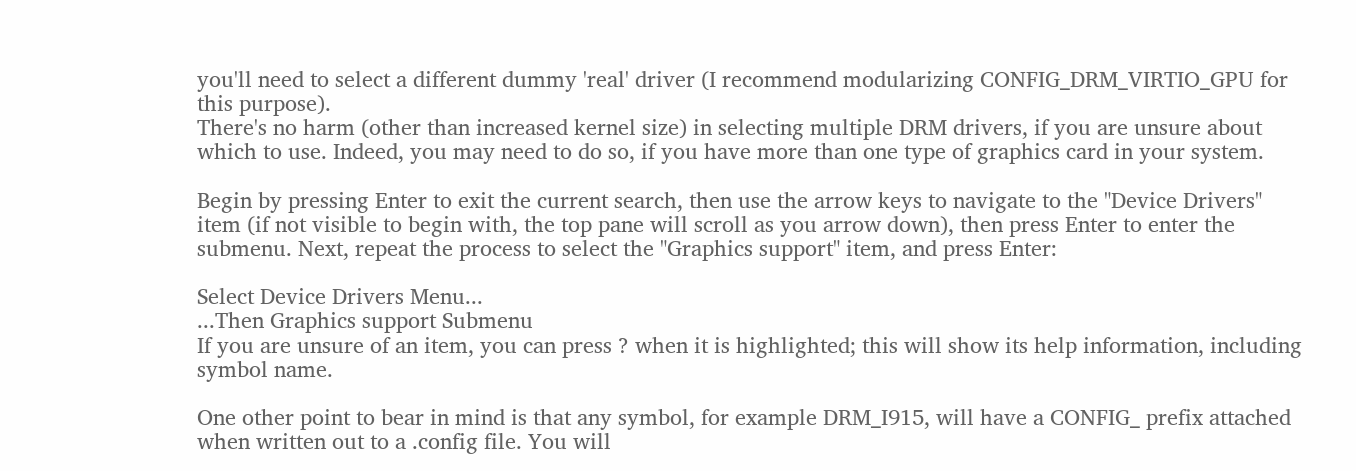you'll need to select a different dummy 'real' driver (I recommend modularizing CONFIG_DRM_VIRTIO_GPU for this purpose).
There's no harm (other than increased kernel size) in selecting multiple DRM drivers, if you are unsure about which to use. Indeed, you may need to do so, if you have more than one type of graphics card in your system.

Begin by pressing Enter to exit the current search, then use the arrow keys to navigate to the "Device Drivers" item (if not visible to begin with, the top pane will scroll as you arrow down), then press Enter to enter the submenu. Next, repeat the process to select the "Graphics support" item, and press Enter:

Select Device Drivers Menu...
...Then Graphics support Submenu
If you are unsure of an item, you can press ? when it is highlighted; this will show its help information, including symbol name.

One other point to bear in mind is that any symbol, for example DRM_I915, will have a CONFIG_ prefix attached when written out to a .config file. You will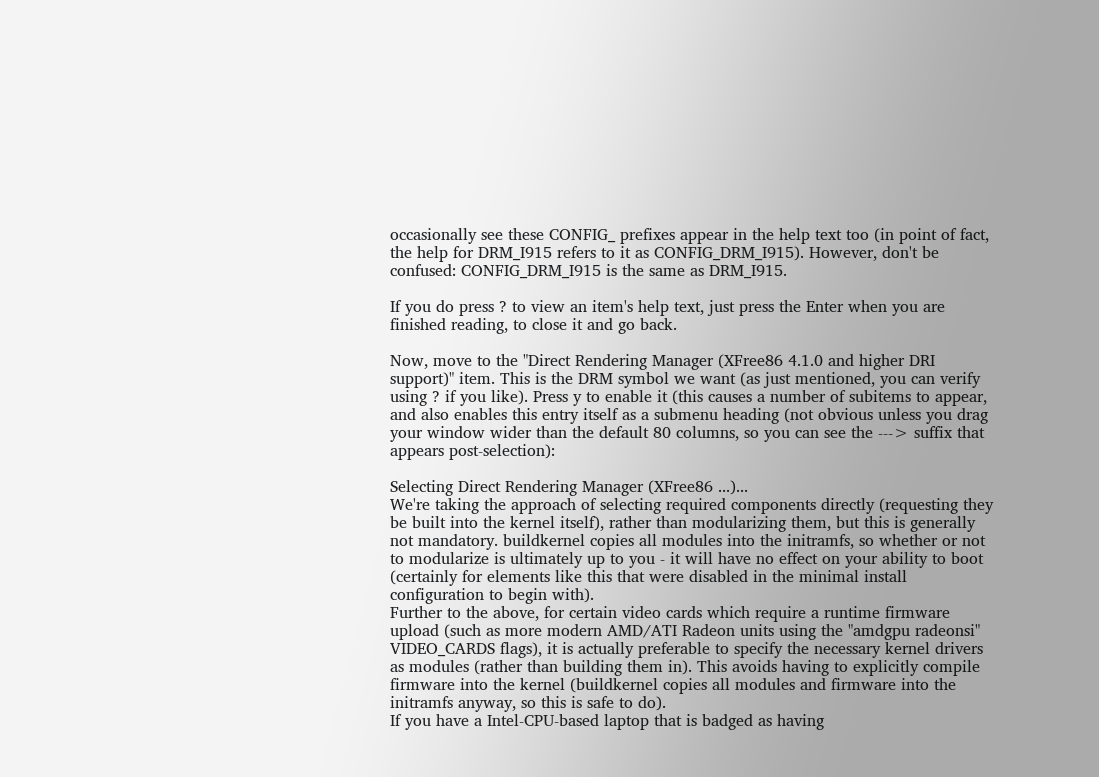occasionally see these CONFIG_ prefixes appear in the help text too (in point of fact, the help for DRM_I915 refers to it as CONFIG_DRM_I915). However, don't be confused: CONFIG_DRM_I915 is the same as DRM_I915.

If you do press ? to view an item's help text, just press the Enter when you are finished reading, to close it and go back.

Now, move to the "Direct Rendering Manager (XFree86 4.1.0 and higher DRI support)" item. This is the DRM symbol we want (as just mentioned, you can verify using ? if you like). Press y to enable it (this causes a number of subitems to appear, and also enables this entry itself as a submenu heading (not obvious unless you drag your window wider than the default 80 columns, so you can see the ---> suffix that appears post-selection):

Selecting Direct Rendering Manager (XFree86 ...)...
We're taking the approach of selecting required components directly (requesting they be built into the kernel itself), rather than modularizing them, but this is generally not mandatory. buildkernel copies all modules into the initramfs, so whether or not to modularize is ultimately up to you - it will have no effect on your ability to boot (certainly for elements like this that were disabled in the minimal install configuration to begin with).
Further to the above, for certain video cards which require a runtime firmware upload (such as more modern AMD/ATI Radeon units using the "amdgpu radeonsi" VIDEO_CARDS flags), it is actually preferable to specify the necessary kernel drivers as modules (rather than building them in). This avoids having to explicitly compile firmware into the kernel (buildkernel copies all modules and firmware into the initramfs anyway, so this is safe to do).
If you have a Intel-CPU-based laptop that is badged as having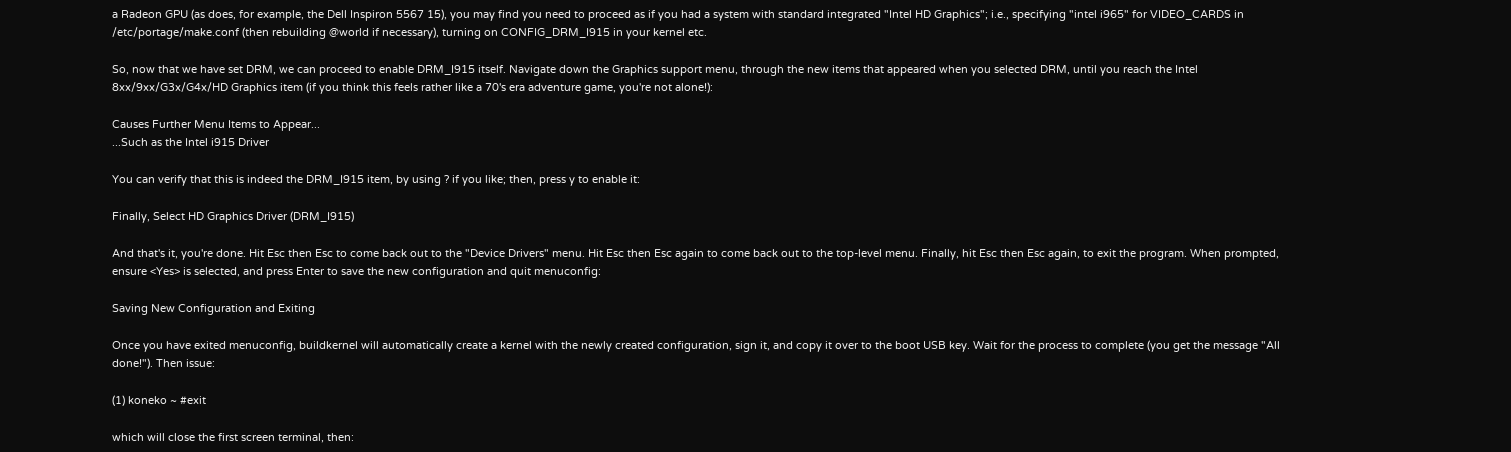a Radeon GPU (as does, for example, the Dell Inspiron 5567 15), you may find you need to proceed as if you had a system with standard integrated "Intel HD Graphics"; i.e., specifying "intel i965" for VIDEO_CARDS in /etc/portage/make.conf (then rebuilding @world if necessary), turning on CONFIG_DRM_I915 in your kernel etc.

So, now that we have set DRM, we can proceed to enable DRM_I915 itself. Navigate down the Graphics support menu, through the new items that appeared when you selected DRM, until you reach the Intel 8xx/9xx/G3x/G4x/HD Graphics item (if you think this feels rather like a 70's era adventure game, you're not alone!):

Causes Further Menu Items to Appear...
...Such as the Intel i915 Driver

You can verify that this is indeed the DRM_I915 item, by using ? if you like; then, press y to enable it:

Finally, Select HD Graphics Driver (DRM_I915)

And that's it, you're done. Hit Esc then Esc to come back out to the "Device Drivers" menu. Hit Esc then Esc again to come back out to the top-level menu. Finally, hit Esc then Esc again, to exit the program. When prompted, ensure <Yes> is selected, and press Enter to save the new configuration and quit menuconfig:

Saving New Configuration and Exiting

Once you have exited menuconfig, buildkernel will automatically create a kernel with the newly created configuration, sign it, and copy it over to the boot USB key. Wait for the process to complete (you get the message "All done!"). Then issue:

(1) koneko ~ #exit

which will close the first screen terminal, then: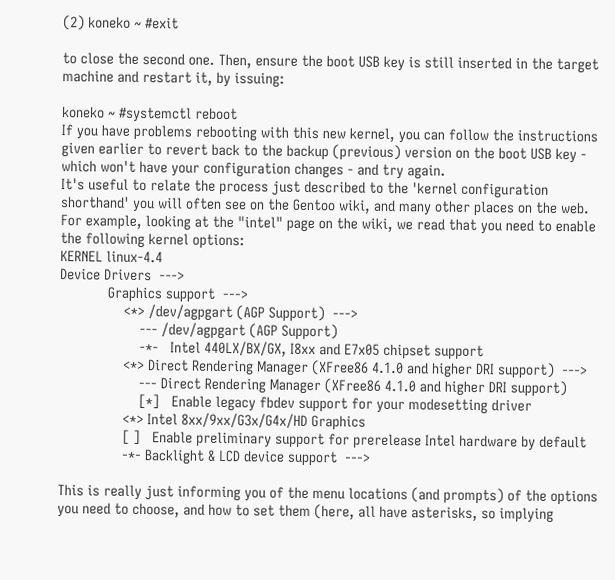(2) koneko ~ #exit

to close the second one. Then, ensure the boot USB key is still inserted in the target machine and restart it, by issuing:

koneko ~ #systemctl reboot
If you have problems rebooting with this new kernel, you can follow the instructions given earlier to revert back to the backup (previous) version on the boot USB key - which won't have your configuration changes - and try again.
It's useful to relate the process just described to the 'kernel configuration shorthand' you will often see on the Gentoo wiki, and many other places on the web. For example, looking at the "intel" page on the wiki, we read that you need to enable the following kernel options:
KERNEL linux-4.4
Device Drivers  --->
            Graphics support  --->
                <*> /dev/agpgart (AGP Support)  --->
                    --- /dev/agpgart (AGP Support)
                    -*-   Intel 440LX/BX/GX, I8xx and E7x05 chipset support
                <*> Direct Rendering Manager (XFree86 4.1.0 and higher DRI support)  --->
                    --- Direct Rendering Manager (XFree86 4.1.0 and higher DRI support)
                    [*]   Enable legacy fbdev support for your modesetting driver
                <*> Intel 8xx/9xx/G3x/G4x/HD Graphics
                [ ]   Enable preliminary support for prerelease Intel hardware by default
                -*- Backlight & LCD device support  --->

This is really just informing you of the menu locations (and prompts) of the options you need to choose, and how to set them (here, all have asterisks, so implying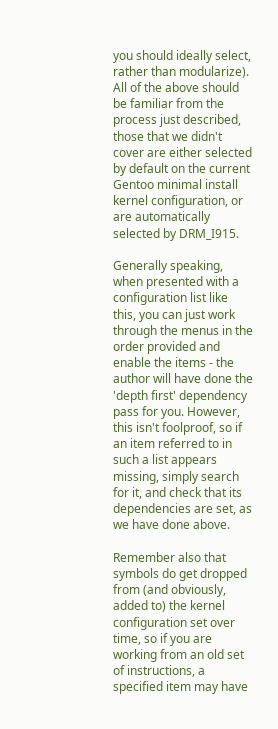you should ideally select, rather than modularize). All of the above should be familiar from the process just described, those that we didn't cover are either selected by default on the current Gentoo minimal install kernel configuration, or are automatically selected by DRM_I915.

Generally speaking, when presented with a configuration list like this, you can just work through the menus in the order provided and enable the items - the author will have done the 'depth first' dependency pass for you. However, this isn't foolproof, so if an item referred to in such a list appears missing, simply search for it, and check that its dependencies are set, as we have done above.

Remember also that symbols do get dropped from (and obviously, added to) the kernel configuration set over time, so if you are working from an old set of instructions, a specified item may have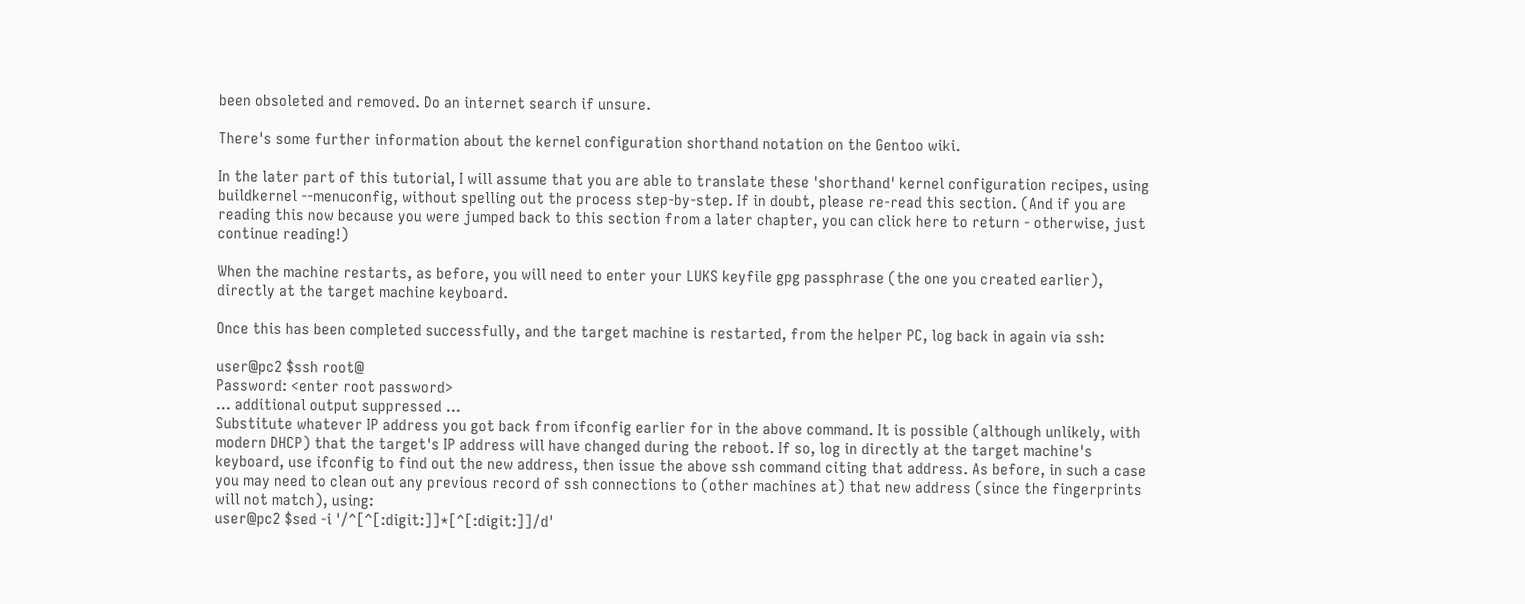been obsoleted and removed. Do an internet search if unsure.

There's some further information about the kernel configuration shorthand notation on the Gentoo wiki.

In the later part of this tutorial, I will assume that you are able to translate these 'shorthand' kernel configuration recipes, using buildkernel --menuconfig, without spelling out the process step-by-step. If in doubt, please re-read this section. (And if you are reading this now because you were jumped back to this section from a later chapter, you can click here to return - otherwise, just continue reading!)

When the machine restarts, as before, you will need to enter your LUKS keyfile gpg passphrase (the one you created earlier), directly at the target machine keyboard.

Once this has been completed successfully, and the target machine is restarted, from the helper PC, log back in again via ssh:

user@pc2 $ssh root@
Password: <enter root password>
... additional output suppressed ...
Substitute whatever IP address you got back from ifconfig earlier for in the above command. It is possible (although unlikely, with modern DHCP) that the target's IP address will have changed during the reboot. If so, log in directly at the target machine's keyboard, use ifconfig to find out the new address, then issue the above ssh command citing that address. As before, in such a case you may need to clean out any previous record of ssh connections to (other machines at) that new address (since the fingerprints will not match), using:
user@pc2 $sed -i '/^[^[:digit:]]*[^[:digit:]]/d'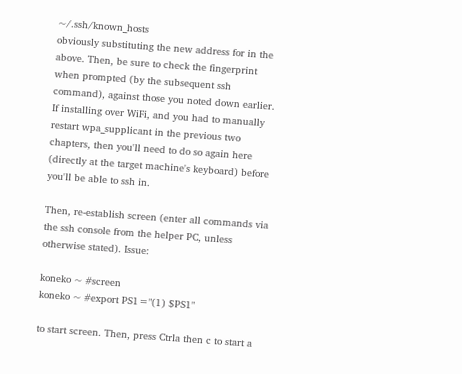~/.ssh/known_hosts
obviously substituting the new address for in the above. Then, be sure to check the fingerprint when prompted (by the subsequent ssh command), against those you noted down earlier.
If installing over WiFi, and you had to manually restart wpa_supplicant in the previous two chapters, then you'll need to do so again here (directly at the target machine's keyboard) before you'll be able to ssh in.

Then, re-establish screen (enter all commands via the ssh console from the helper PC, unless otherwise stated). Issue:

koneko ~ #screen
koneko ~ #export PS1="(1) $PS1"

to start screen. Then, press Ctrla then c to start a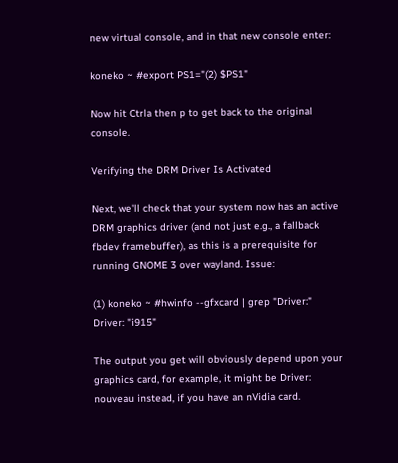new virtual console, and in that new console enter:

koneko ~ #export PS1="(2) $PS1"

Now hit Ctrla then p to get back to the original console.

Verifying the DRM Driver Is Activated

Next, we'll check that your system now has an active DRM graphics driver (and not just e.g., a fallback fbdev framebuffer), as this is a prerequisite for running GNOME 3 over wayland. Issue:

(1) koneko ~ #hwinfo --gfxcard | grep "Driver:"
Driver: "i915"

The output you get will obviously depend upon your graphics card, for example, it might be Driver: nouveau instead, if you have an nVidia card.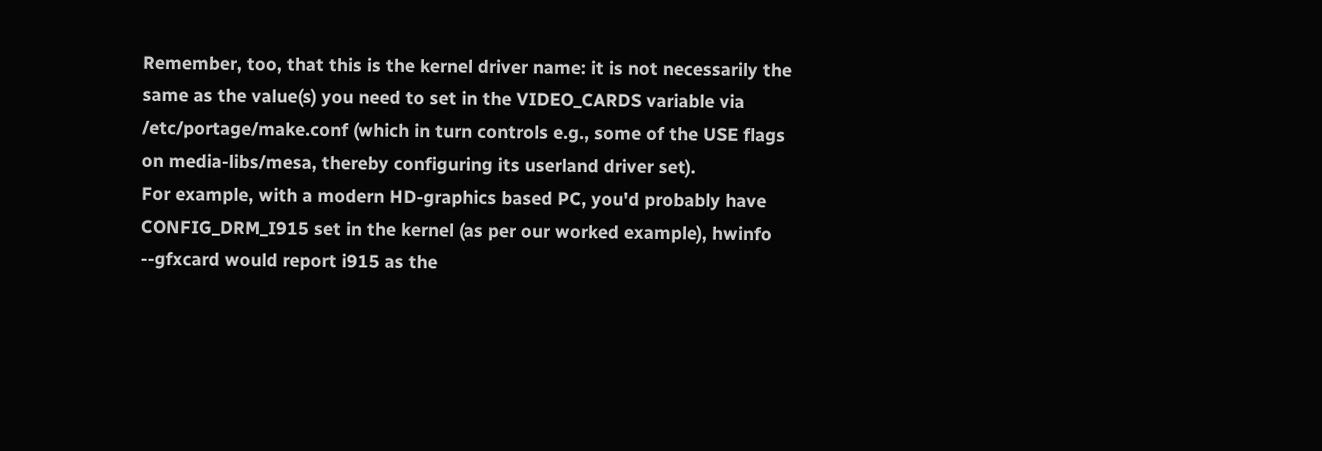Remember, too, that this is the kernel driver name: it is not necessarily the same as the value(s) you need to set in the VIDEO_CARDS variable via /etc/portage/make.conf (which in turn controls e.g., some of the USE flags on media-libs/mesa, thereby configuring its userland driver set).
For example, with a modern HD-graphics based PC, you'd probably have CONFIG_DRM_I915 set in the kernel (as per our worked example), hwinfo --gfxcard would report i915 as the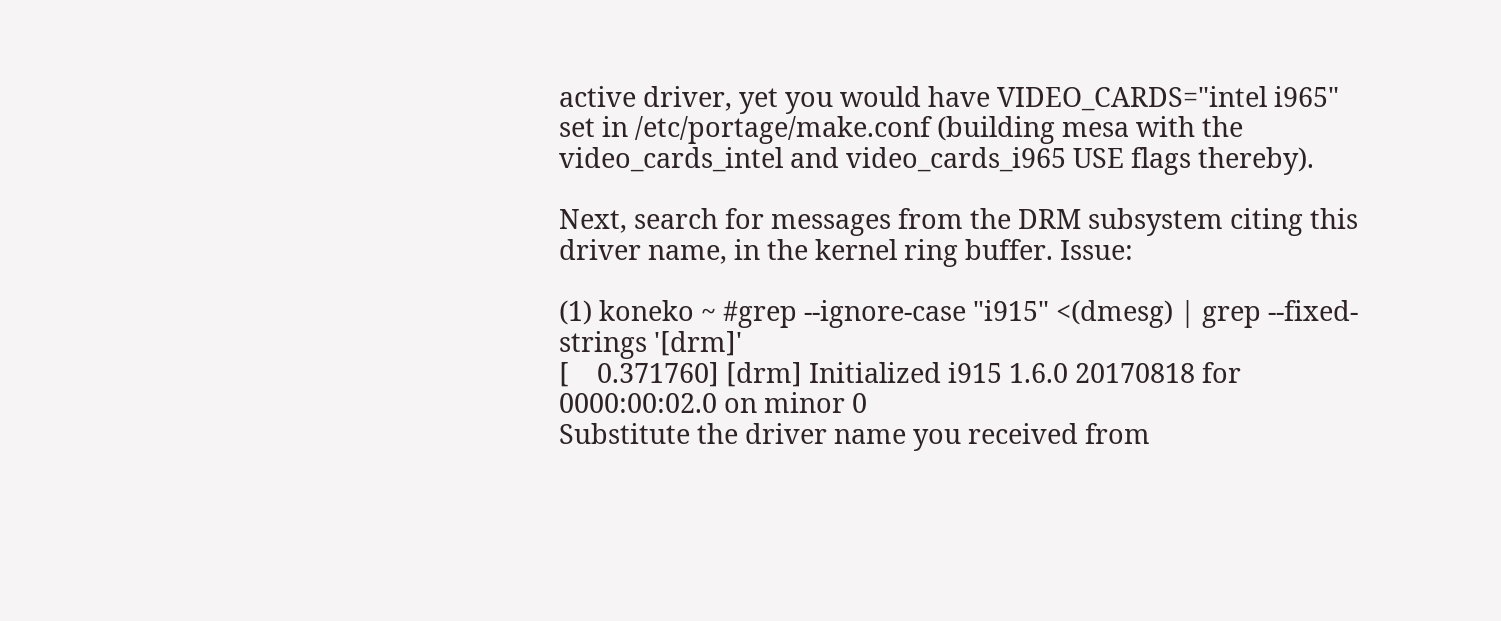active driver, yet you would have VIDEO_CARDS="intel i965" set in /etc/portage/make.conf (building mesa with the video_cards_intel and video_cards_i965 USE flags thereby).

Next, search for messages from the DRM subsystem citing this driver name, in the kernel ring buffer. Issue:

(1) koneko ~ #grep --ignore-case "i915" <(dmesg) | grep --fixed-strings '[drm]'
[    0.371760] [drm] Initialized i915 1.6.0 20170818 for 0000:00:02.0 on minor 0
Substitute the driver name you received from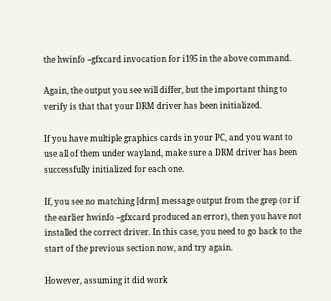the hwinfo --gfxcard invocation for i195 in the above command.

Again, the output you see will differ, but the important thing to verify is that that your DRM driver has been initialized.

If you have multiple graphics cards in your PC, and you want to use all of them under wayland, make sure a DRM driver has been successfully initialized for each one.

If, you see no matching [drm] message output from the grep (or if the earlier hwinfo --gfxcard produced an error), then you have not installed the correct driver. In this case, you need to go back to the start of the previous section now, and try again.

However, assuming it did work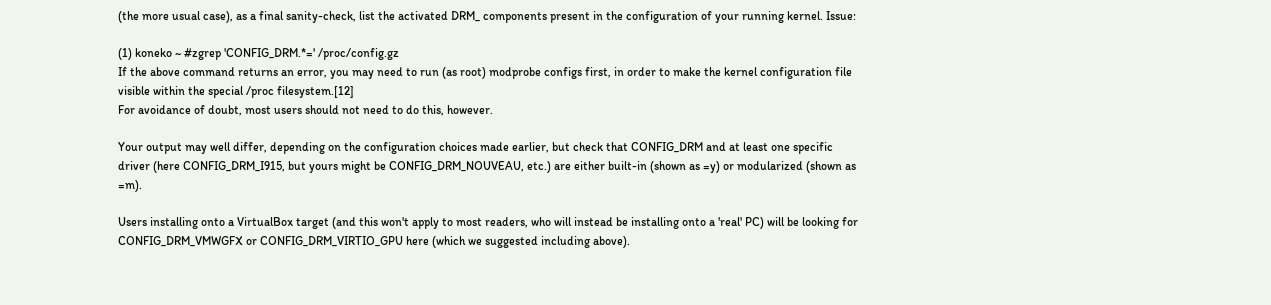(the more usual case), as a final sanity-check, list the activated DRM_ components present in the configuration of your running kernel. Issue:

(1) koneko ~ #zgrep 'CONFIG_DRM.*=' /proc/config.gz
If the above command returns an error, you may need to run (as root) modprobe configs first, in order to make the kernel configuration file visible within the special /proc filesystem.[12]
For avoidance of doubt, most users should not need to do this, however.

Your output may well differ, depending on the configuration choices made earlier, but check that CONFIG_DRM and at least one specific driver (here CONFIG_DRM_I915, but yours might be CONFIG_DRM_NOUVEAU, etc.) are either built-in (shown as =y) or modularized (shown as =m).

Users installing onto a VirtualBox target (and this won't apply to most readers, who will instead be installing onto a 'real' PC) will be looking for CONFIG_DRM_VMWGFX or CONFIG_DRM_VIRTIO_GPU here (which we suggested including above).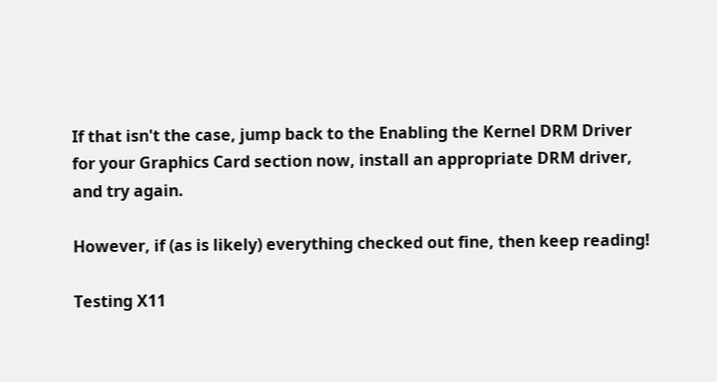If that isn't the case, jump back to the Enabling the Kernel DRM Driver for your Graphics Card section now, install an appropriate DRM driver, and try again.

However, if (as is likely) everything checked out fine, then keep reading!

Testing X11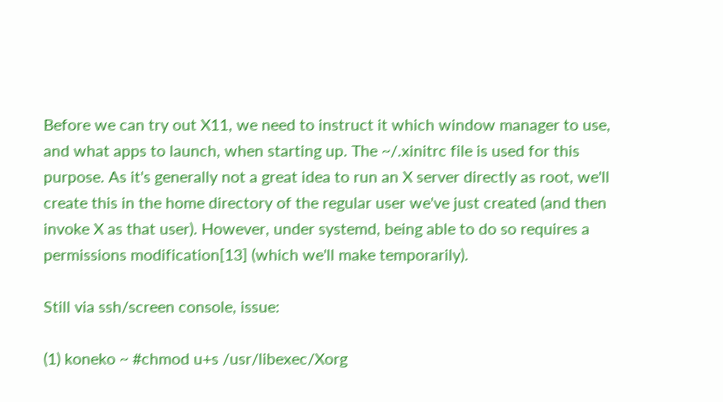Before we can try out X11, we need to instruct it which window manager to use, and what apps to launch, when starting up. The ~/.xinitrc file is used for this purpose. As it's generally not a great idea to run an X server directly as root, we'll create this in the home directory of the regular user we've just created (and then invoke X as that user). However, under systemd, being able to do so requires a permissions modification[13] (which we'll make temporarily).

Still via ssh/screen console, issue:

(1) koneko ~ #chmod u+s /usr/libexec/Xorg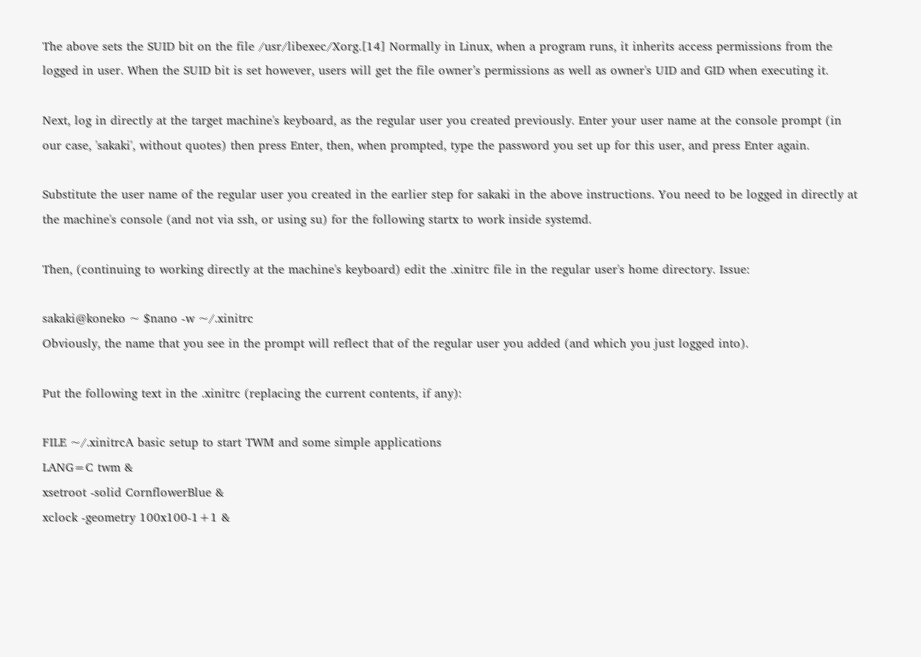The above sets the SUID bit on the file /usr/libexec/Xorg.[14] Normally in Linux, when a program runs, it inherits access permissions from the logged in user. When the SUID bit is set however, users will get the file owner’s permissions as well as owner's UID and GID when executing it.

Next, log in directly at the target machine's keyboard, as the regular user you created previously. Enter your user name at the console prompt (in our case, 'sakaki', without quotes) then press Enter, then, when prompted, type the password you set up for this user, and press Enter again.

Substitute the user name of the regular user you created in the earlier step for sakaki in the above instructions. You need to be logged in directly at the machine's console (and not via ssh, or using su) for the following startx to work inside systemd.

Then, (continuing to working directly at the machine's keyboard) edit the .xinitrc file in the regular user's home directory. Issue:

sakaki@koneko ~ $nano -w ~/.xinitrc
Obviously, the name that you see in the prompt will reflect that of the regular user you added (and which you just logged into).

Put the following text in the .xinitrc (replacing the current contents, if any):

FILE ~/.xinitrcA basic setup to start TWM and some simple applications
LANG=C twm &
xsetroot -solid CornflowerBlue &
xclock -geometry 100x100-1+1 &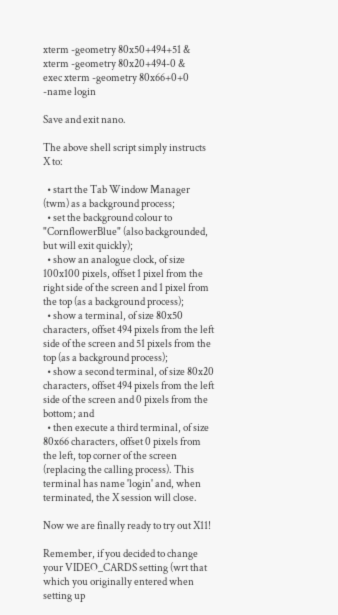xterm -geometry 80x50+494+51 &
xterm -geometry 80x20+494-0 &
exec xterm -geometry 80x66+0+0 -name login

Save and exit nano.

The above shell script simply instructs X to:

  • start the Tab Window Manager (twm) as a background process;
  • set the background colour to "CornflowerBlue" (also backgrounded, but will exit quickly);
  • show an analogue clock, of size 100x100 pixels, offset 1 pixel from the right side of the screen and 1 pixel from the top (as a background process);
  • show a terminal, of size 80x50 characters, offset 494 pixels from the left side of the screen and 51 pixels from the top (as a background process);
  • show a second terminal, of size 80x20 characters, offset 494 pixels from the left side of the screen and 0 pixels from the bottom; and
  • then execute a third terminal, of size 80x66 characters, offset 0 pixels from the left, top corner of the screen (replacing the calling process). This terminal has name 'login' and, when terminated, the X session will close.

Now we are finally ready to try out X11!

Remember, if you decided to change your VIDEO_CARDS setting (wrt that which you originally entered when setting up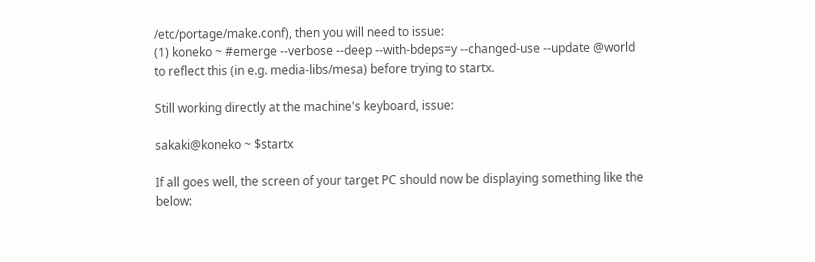/etc/portage/make.conf), then you will need to issue:
(1) koneko ~ #emerge --verbose --deep --with-bdeps=y --changed-use --update @world
to reflect this (in e.g. media-libs/mesa) before trying to startx.

Still working directly at the machine's keyboard, issue:

sakaki@koneko ~ $startx

If all goes well, the screen of your target PC should now be displaying something like the below: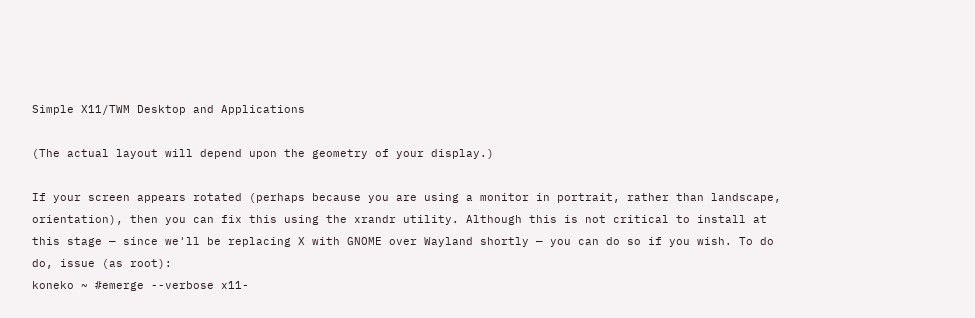Simple X11/TWM Desktop and Applications

(The actual layout will depend upon the geometry of your display.)

If your screen appears rotated (perhaps because you are using a monitor in portrait, rather than landscape, orientation), then you can fix this using the xrandr utility. Although this is not critical to install at this stage — since we'll be replacing X with GNOME over Wayland shortly — you can do so if you wish. To do do, issue (as root):
koneko ~ #emerge --verbose x11-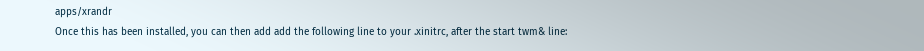apps/xrandr
Once this has been installed, you can then add add the following line to your .xinitrc, after the start twm& line: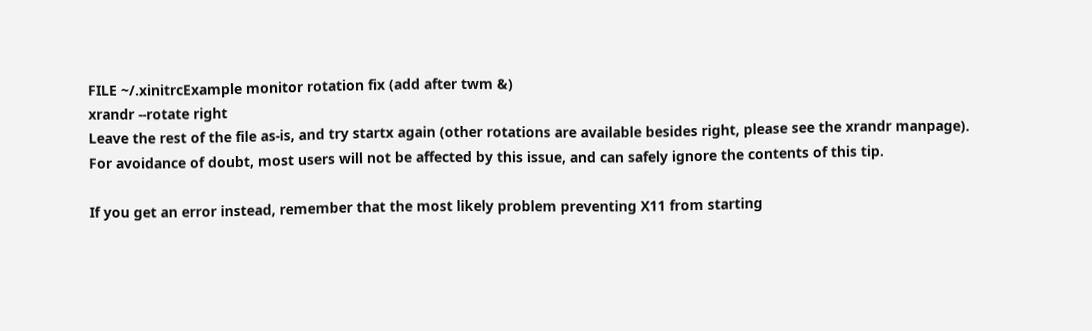FILE ~/.xinitrcExample monitor rotation fix (add after twm &)
xrandr --rotate right
Leave the rest of the file as-is, and try startx again (other rotations are available besides right, please see the xrandr manpage).
For avoidance of doubt, most users will not be affected by this issue, and can safely ignore the contents of this tip.

If you get an error instead, remember that the most likely problem preventing X11 from starting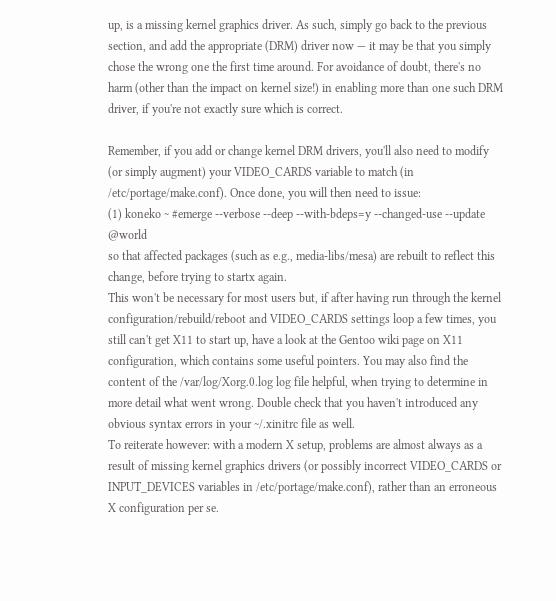up, is a missing kernel graphics driver. As such, simply go back to the previous section, and add the appropriate (DRM) driver now — it may be that you simply chose the wrong one the first time around. For avoidance of doubt, there's no harm (other than the impact on kernel size!) in enabling more than one such DRM driver, if you're not exactly sure which is correct.

Remember, if you add or change kernel DRM drivers, you'll also need to modify (or simply augment) your VIDEO_CARDS variable to match (in /etc/portage/make.conf). Once done, you will then need to issue:
(1) koneko ~ #emerge --verbose --deep --with-bdeps=y --changed-use --update @world
so that affected packages (such as e.g., media-libs/mesa) are rebuilt to reflect this change, before trying to startx again.
This won't be necessary for most users but, if after having run through the kernel configuration/rebuild/reboot and VIDEO_CARDS settings loop a few times, you still can't get X11 to start up, have a look at the Gentoo wiki page on X11 configuration, which contains some useful pointers. You may also find the content of the /var/log/Xorg.0.log log file helpful, when trying to determine in more detail what went wrong. Double check that you haven't introduced any obvious syntax errors in your ~/.xinitrc file as well.
To reiterate however: with a modern X setup, problems are almost always as a result of missing kernel graphics drivers (or possibly incorrect VIDEO_CARDS or INPUT_DEVICES variables in /etc/portage/make.conf), rather than an erroneous X configuration per se.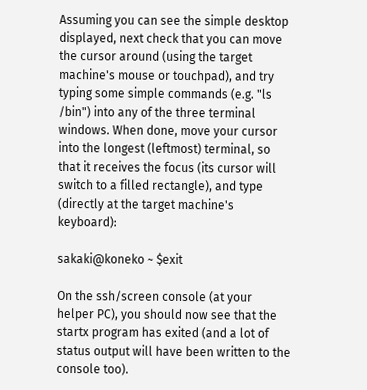Assuming you can see the simple desktop displayed, next check that you can move the cursor around (using the target machine's mouse or touchpad), and try typing some simple commands (e.g. "ls /bin") into any of the three terminal windows. When done, move your cursor into the longest (leftmost) terminal, so that it receives the focus (its cursor will switch to a filled rectangle), and type (directly at the target machine's keyboard):

sakaki@koneko ~ $exit

On the ssh/screen console (at your helper PC), you should now see that the startx program has exited (and a lot of status output will have been written to the console too).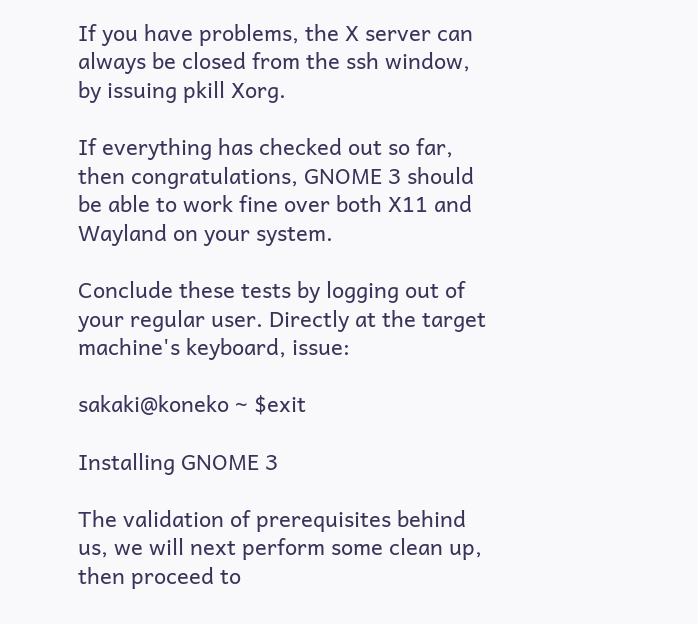If you have problems, the X server can always be closed from the ssh window, by issuing pkill Xorg.

If everything has checked out so far, then congratulations, GNOME 3 should be able to work fine over both X11 and Wayland on your system.

Conclude these tests by logging out of your regular user. Directly at the target machine's keyboard, issue:

sakaki@koneko ~ $exit

Installing GNOME 3

The validation of prerequisites behind us, we will next perform some clean up, then proceed to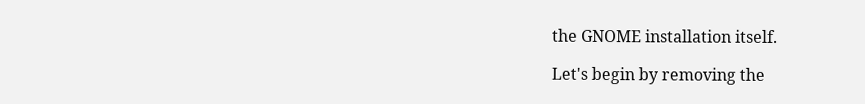the GNOME installation itself.

Let's begin by removing the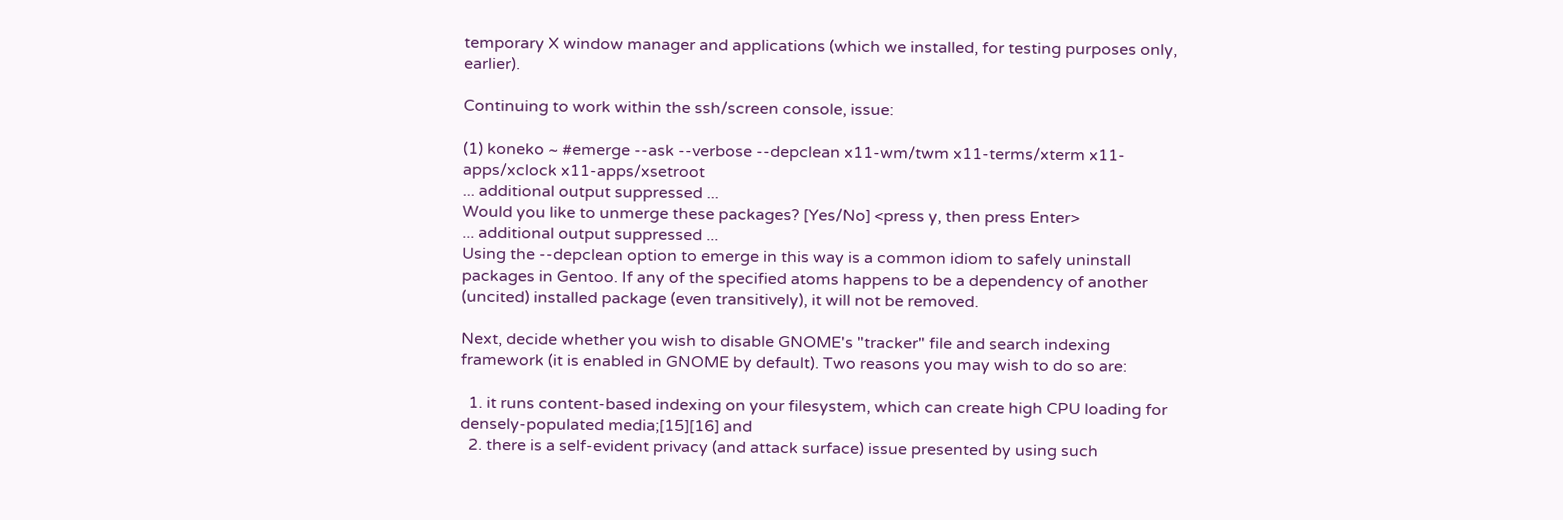temporary X window manager and applications (which we installed, for testing purposes only, earlier).

Continuing to work within the ssh/screen console, issue:

(1) koneko ~ #emerge --ask --verbose --depclean x11-wm/twm x11-terms/xterm x11-apps/xclock x11-apps/xsetroot
... additional output suppressed ...
Would you like to unmerge these packages? [Yes/No] <press y, then press Enter>
... additional output suppressed ...
Using the --depclean option to emerge in this way is a common idiom to safely uninstall packages in Gentoo. If any of the specified atoms happens to be a dependency of another (uncited) installed package (even transitively), it will not be removed.

Next, decide whether you wish to disable GNOME's "tracker" file and search indexing framework (it is enabled in GNOME by default). Two reasons you may wish to do so are:

  1. it runs content-based indexing on your filesystem, which can create high CPU loading for densely-populated media;[15][16] and
  2. there is a self-evident privacy (and attack surface) issue presented by using such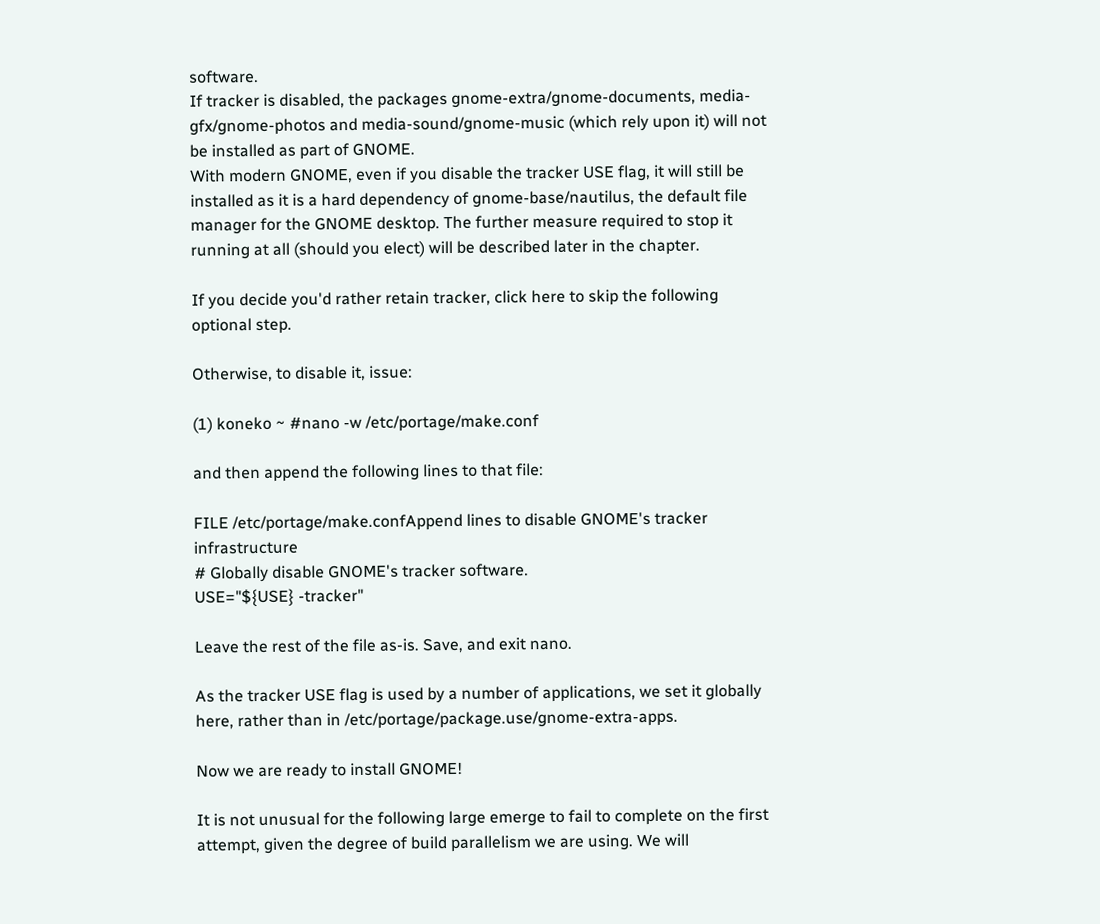software.
If tracker is disabled, the packages gnome-extra/gnome-documents, media-gfx/gnome-photos and media-sound/gnome-music (which rely upon it) will not be installed as part of GNOME.
With modern GNOME, even if you disable the tracker USE flag, it will still be installed as it is a hard dependency of gnome-base/nautilus, the default file manager for the GNOME desktop. The further measure required to stop it running at all (should you elect) will be described later in the chapter.

If you decide you'd rather retain tracker, click here to skip the following optional step.

Otherwise, to disable it, issue:

(1) koneko ~ #nano -w /etc/portage/make.conf

and then append the following lines to that file:

FILE /etc/portage/make.confAppend lines to disable GNOME's tracker infrastructure
# Globally disable GNOME's tracker software.
USE="${USE} -tracker"

Leave the rest of the file as-is. Save, and exit nano.

As the tracker USE flag is used by a number of applications, we set it globally here, rather than in /etc/portage/package.use/gnome-extra-apps.

Now we are ready to install GNOME!

It is not unusual for the following large emerge to fail to complete on the first attempt, given the degree of build parallelism we are using. We will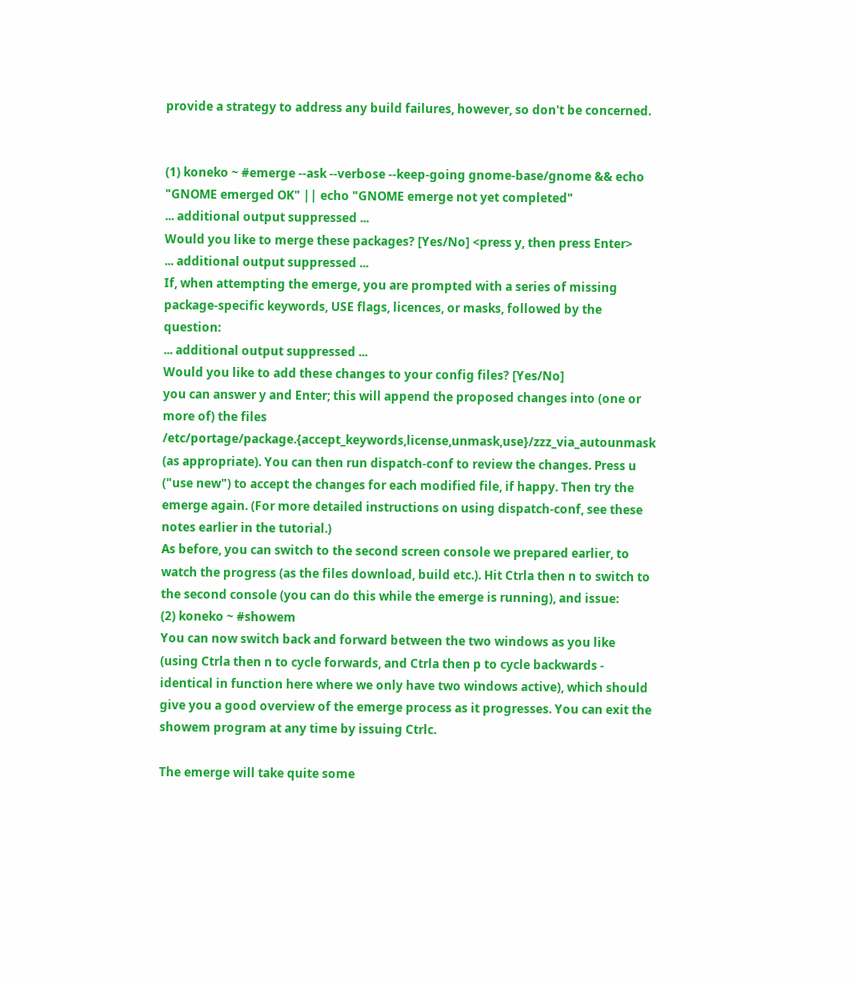provide a strategy to address any build failures, however, so don't be concerned.


(1) koneko ~ #emerge --ask --verbose --keep-going gnome-base/gnome && echo "GNOME emerged OK" || echo "GNOME emerge not yet completed"
... additional output suppressed ...
Would you like to merge these packages? [Yes/No] <press y, then press Enter>
... additional output suppressed ...
If, when attempting the emerge, you are prompted with a series of missing package-specific keywords, USE flags, licences, or masks, followed by the question:
... additional output suppressed ...
Would you like to add these changes to your config files? [Yes/No]
you can answer y and Enter; this will append the proposed changes into (one or more of) the files /etc/portage/package.{accept_keywords,license,unmask,use}/zzz_via_autounmask (as appropriate). You can then run dispatch-conf to review the changes. Press u ("use new") to accept the changes for each modified file, if happy. Then try the emerge again. (For more detailed instructions on using dispatch-conf, see these notes earlier in the tutorial.)
As before, you can switch to the second screen console we prepared earlier, to watch the progress (as the files download, build etc.). Hit Ctrla then n to switch to the second console (you can do this while the emerge is running), and issue:
(2) koneko ~ #showem
You can now switch back and forward between the two windows as you like (using Ctrla then n to cycle forwards, and Ctrla then p to cycle backwards - identical in function here where we only have two windows active), which should give you a good overview of the emerge process as it progresses. You can exit the showem program at any time by issuing Ctrlc.

The emerge will take quite some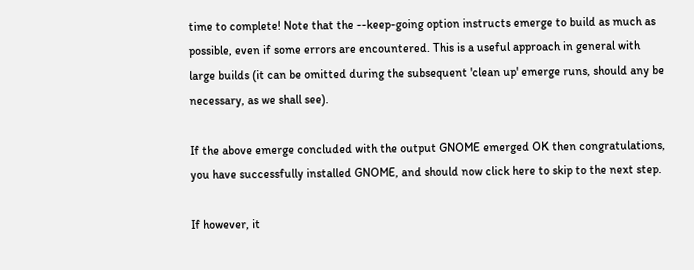time to complete! Note that the --keep-going option instructs emerge to build as much as possible, even if some errors are encountered. This is a useful approach in general with large builds (it can be omitted during the subsequent 'clean up' emerge runs, should any be necessary, as we shall see).

If the above emerge concluded with the output GNOME emerged OK then congratulations, you have successfully installed GNOME, and should now click here to skip to the next step.

If however, it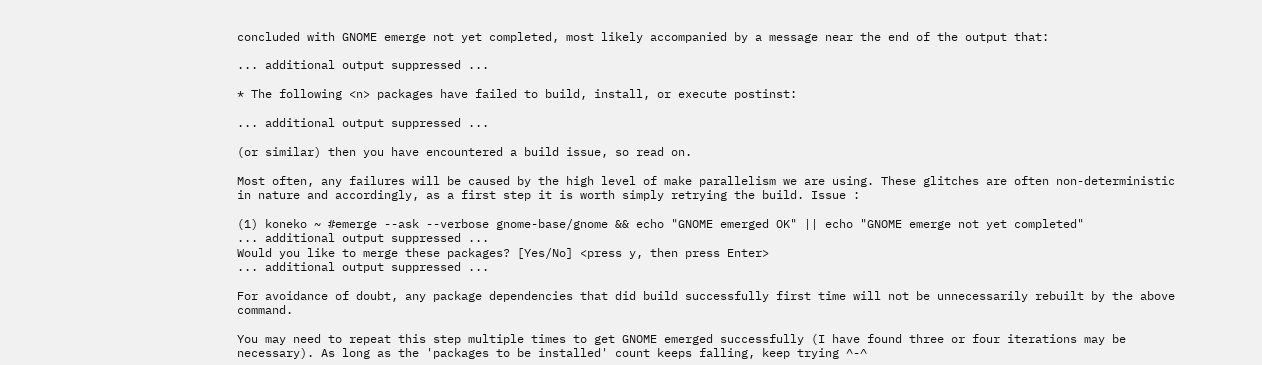concluded with GNOME emerge not yet completed, most likely accompanied by a message near the end of the output that:

... additional output suppressed ...

* The following <n> packages have failed to build, install, or execute postinst:

... additional output suppressed ...

(or similar) then you have encountered a build issue, so read on.

Most often, any failures will be caused by the high level of make parallelism we are using. These glitches are often non-deterministic in nature and accordingly, as a first step it is worth simply retrying the build. Issue :

(1) koneko ~ #emerge --ask --verbose gnome-base/gnome && echo "GNOME emerged OK" || echo "GNOME emerge not yet completed"
... additional output suppressed ...
Would you like to merge these packages? [Yes/No] <press y, then press Enter>
... additional output suppressed ...

For avoidance of doubt, any package dependencies that did build successfully first time will not be unnecessarily rebuilt by the above command.

You may need to repeat this step multiple times to get GNOME emerged successfully (I have found three or four iterations may be necessary). As long as the 'packages to be installed' count keeps falling, keep trying ^-^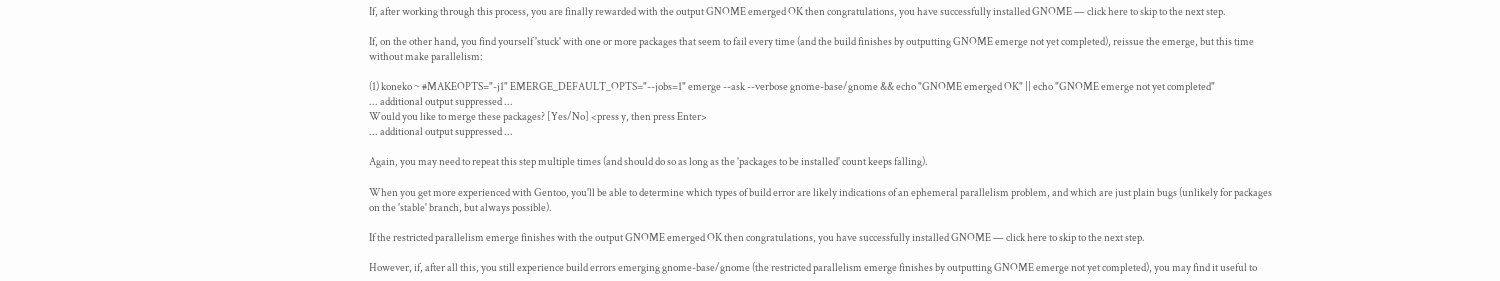If, after working through this process, you are finally rewarded with the output GNOME emerged OK then congratulations, you have successfully installed GNOME — click here to skip to the next step.

If, on the other hand, you find yourself 'stuck' with one or more packages that seem to fail every time (and the build finishes by outputting GNOME emerge not yet completed), reissue the emerge, but this time without make parallelism:

(1) koneko ~ #MAKEOPTS="-j1" EMERGE_DEFAULT_OPTS="--jobs=1" emerge --ask --verbose gnome-base/gnome && echo "GNOME emerged OK" || echo "GNOME emerge not yet completed"
... additional output suppressed ...
Would you like to merge these packages? [Yes/No] <press y, then press Enter>
... additional output suppressed ...

Again, you may need to repeat this step multiple times (and should do so as long as the 'packages to be installed' count keeps falling).

When you get more experienced with Gentoo, you'll be able to determine which types of build error are likely indications of an ephemeral parallelism problem, and which are just plain bugs (unlikely for packages on the 'stable' branch, but always possible).

If the restricted parallelism emerge finishes with the output GNOME emerged OK then congratulations, you have successfully installed GNOME — click here to skip to the next step.

However, if, after all this, you still experience build errors emerging gnome-base/gnome (the restricted parallelism emerge finishes by outputting GNOME emerge not yet completed), you may find it useful to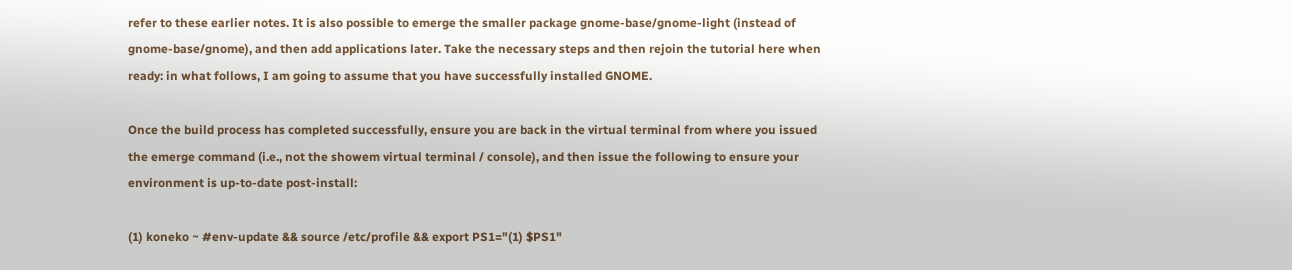refer to these earlier notes. It is also possible to emerge the smaller package gnome-base/gnome-light (instead of gnome-base/gnome), and then add applications later. Take the necessary steps and then rejoin the tutorial here when ready: in what follows, I am going to assume that you have successfully installed GNOME.

Once the build process has completed successfully, ensure you are back in the virtual terminal from where you issued the emerge command (i.e., not the showem virtual terminal / console), and then issue the following to ensure your environment is up-to-date post-install:

(1) koneko ~ #env-update && source /etc/profile && export PS1="(1) $PS1"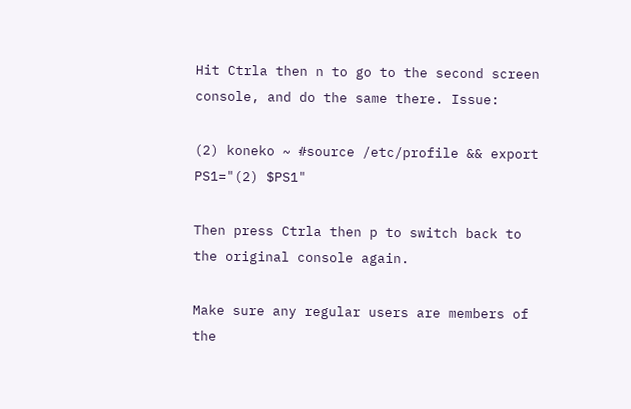Hit Ctrla then n to go to the second screen console, and do the same there. Issue:

(2) koneko ~ #source /etc/profile && export PS1="(2) $PS1"

Then press Ctrla then p to switch back to the original console again.

Make sure any regular users are members of the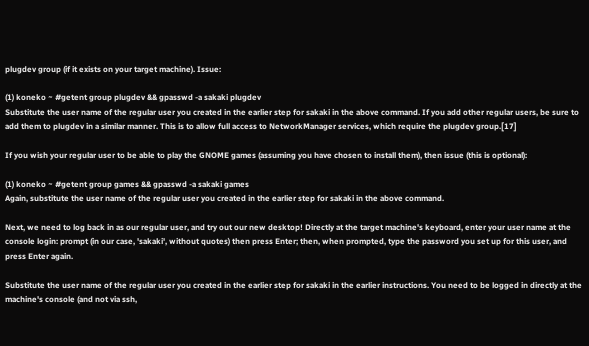plugdev group (if it exists on your target machine). Issue:

(1) koneko ~ #getent group plugdev && gpasswd -a sakaki plugdev
Substitute the user name of the regular user you created in the earlier step for sakaki in the above command. If you add other regular users, be sure to add them to plugdev in a similar manner. This is to allow full access to NetworkManager services, which require the plugdev group.[17]

If you wish your regular user to be able to play the GNOME games (assuming you have chosen to install them), then issue (this is optional):

(1) koneko ~ #getent group games && gpasswd -a sakaki games
Again, substitute the user name of the regular user you created in the earlier step for sakaki in the above command.

Next, we need to log back in as our regular user, and try out our new desktop! Directly at the target machine's keyboard, enter your user name at the console login: prompt (in our case, 'sakaki', without quotes) then press Enter; then, when prompted, type the password you set up for this user, and press Enter again.

Substitute the user name of the regular user you created in the earlier step for sakaki in the earlier instructions. You need to be logged in directly at the machine's console (and not via ssh,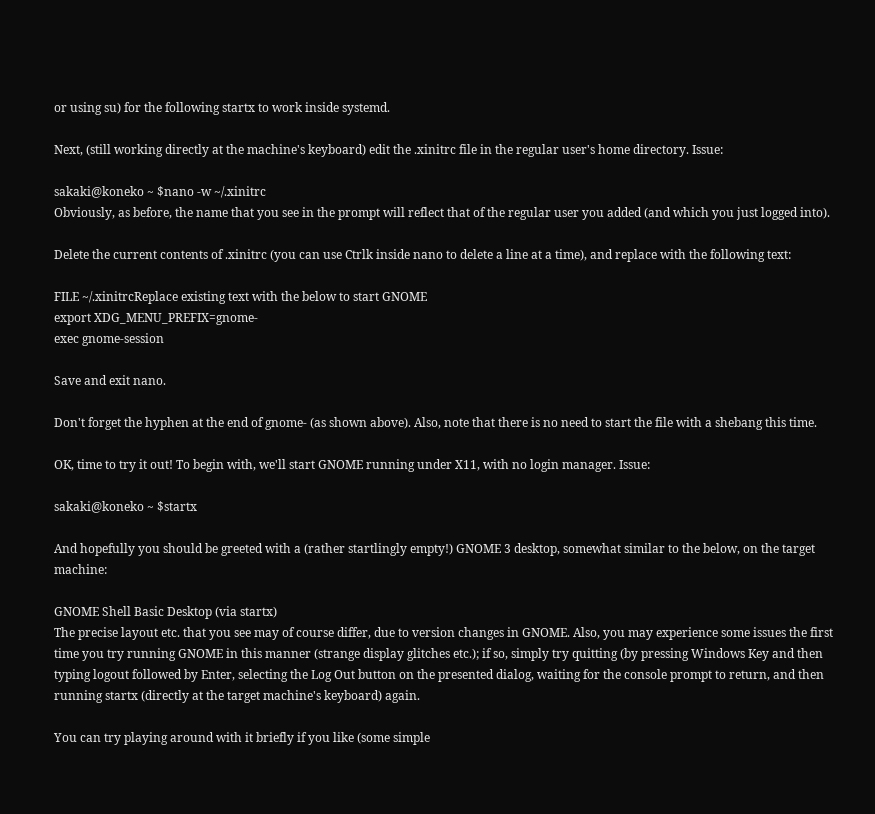or using su) for the following startx to work inside systemd.

Next, (still working directly at the machine's keyboard) edit the .xinitrc file in the regular user's home directory. Issue:

sakaki@koneko ~ $nano -w ~/.xinitrc
Obviously, as before, the name that you see in the prompt will reflect that of the regular user you added (and which you just logged into).

Delete the current contents of .xinitrc (you can use Ctrlk inside nano to delete a line at a time), and replace with the following text:

FILE ~/.xinitrcReplace existing text with the below to start GNOME
export XDG_MENU_PREFIX=gnome-
exec gnome-session

Save and exit nano.

Don't forget the hyphen at the end of gnome- (as shown above). Also, note that there is no need to start the file with a shebang this time.

OK, time to try it out! To begin with, we'll start GNOME running under X11, with no login manager. Issue:

sakaki@koneko ~ $startx

And hopefully you should be greeted with a (rather startlingly empty!) GNOME 3 desktop, somewhat similar to the below, on the target machine:

GNOME Shell Basic Desktop (via startx)
The precise layout etc. that you see may of course differ, due to version changes in GNOME. Also, you may experience some issues the first time you try running GNOME in this manner (strange display glitches etc.); if so, simply try quitting (by pressing Windows Key and then typing logout followed by Enter, selecting the Log Out button on the presented dialog, waiting for the console prompt to return, and then running startx (directly at the target machine's keyboard) again.

You can try playing around with it briefly if you like (some simple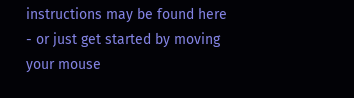instructions may be found here - or just get started by moving your mouse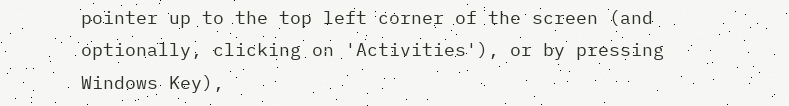pointer up to the top left corner of the screen (and optionally, clicking on 'Activities'), or by pressing Windows Key),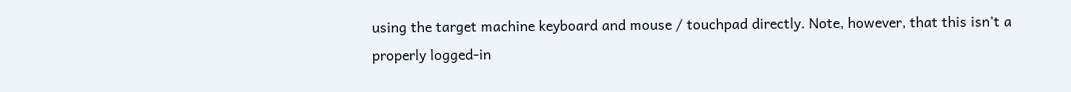using the target machine keyboard and mouse / touchpad directly. Note, however, that this isn't a properly logged-in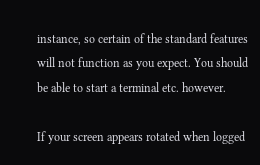instance, so certain of the standard features will not function as you expect. You should be able to start a terminal etc. however.

If your screen appears rotated when logged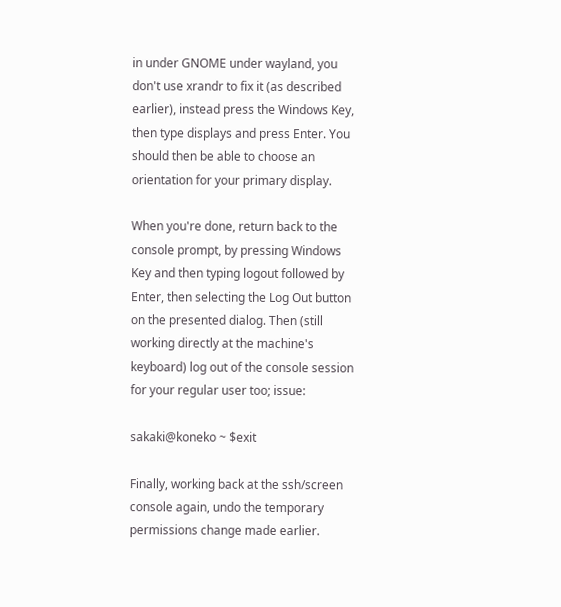in under GNOME under wayland, you don't use xrandr to fix it (as described earlier), instead press the Windows Key, then type displays and press Enter. You should then be able to choose an orientation for your primary display.

When you're done, return back to the console prompt, by pressing Windows Key and then typing logout followed by Enter, then selecting the Log Out button on the presented dialog. Then (still working directly at the machine's keyboard) log out of the console session for your regular user too; issue:

sakaki@koneko ~ $exit

Finally, working back at the ssh/screen console again, undo the temporary permissions change made earlier.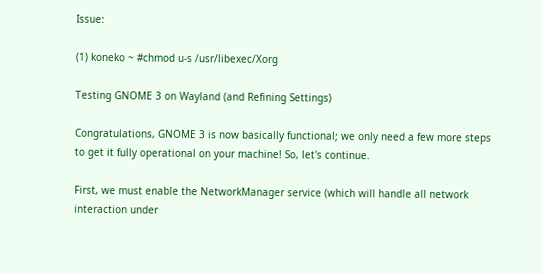Issue:

(1) koneko ~ #chmod u-s /usr/libexec/Xorg

Testing GNOME 3 on Wayland (and Refining Settings)

Congratulations, GNOME 3 is now basically functional; we only need a few more steps to get it fully operational on your machine! So, let's continue.

First, we must enable the NetworkManager service (which will handle all network interaction under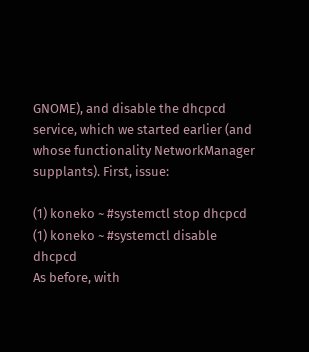GNOME), and disable the dhcpcd service, which we started earlier (and whose functionality NetworkManager supplants). First, issue:

(1) koneko ~ #systemctl stop dhcpcd
(1) koneko ~ #systemctl disable dhcpcd
As before, with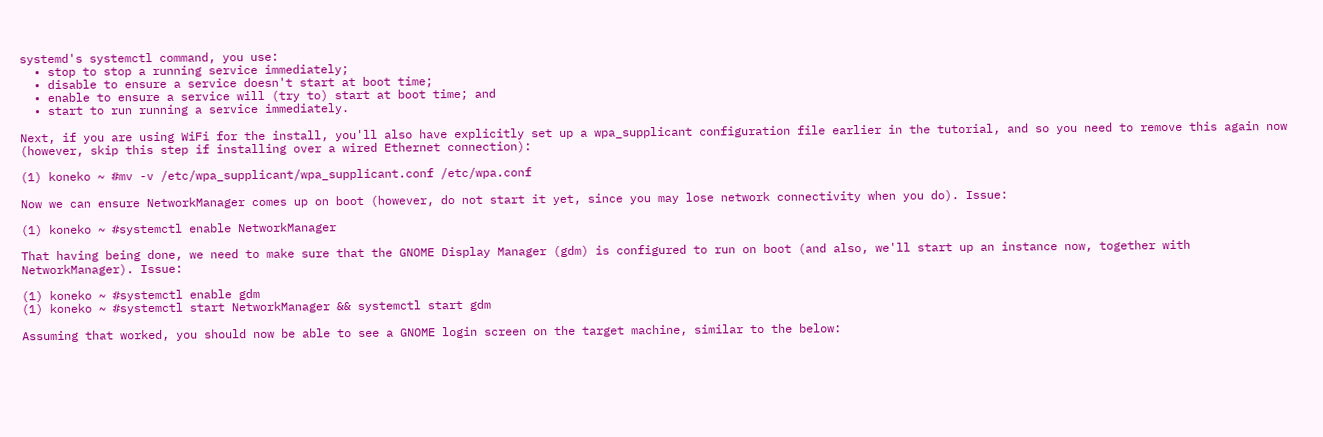systemd's systemctl command, you use:
  • stop to stop a running service immediately;
  • disable to ensure a service doesn't start at boot time;
  • enable to ensure a service will (try to) start at boot time; and
  • start to run running a service immediately.

Next, if you are using WiFi for the install, you'll also have explicitly set up a wpa_supplicant configuration file earlier in the tutorial, and so you need to remove this again now (however, skip this step if installing over a wired Ethernet connection):

(1) koneko ~ #mv -v /etc/wpa_supplicant/wpa_supplicant.conf /etc/wpa.conf

Now we can ensure NetworkManager comes up on boot (however, do not start it yet, since you may lose network connectivity when you do). Issue:

(1) koneko ~ #systemctl enable NetworkManager

That having being done, we need to make sure that the GNOME Display Manager (gdm) is configured to run on boot (and also, we'll start up an instance now, together with NetworkManager). Issue:

(1) koneko ~ #systemctl enable gdm
(1) koneko ~ #systemctl start NetworkManager && systemctl start gdm

Assuming that worked, you should now be able to see a GNOME login screen on the target machine, similar to the below: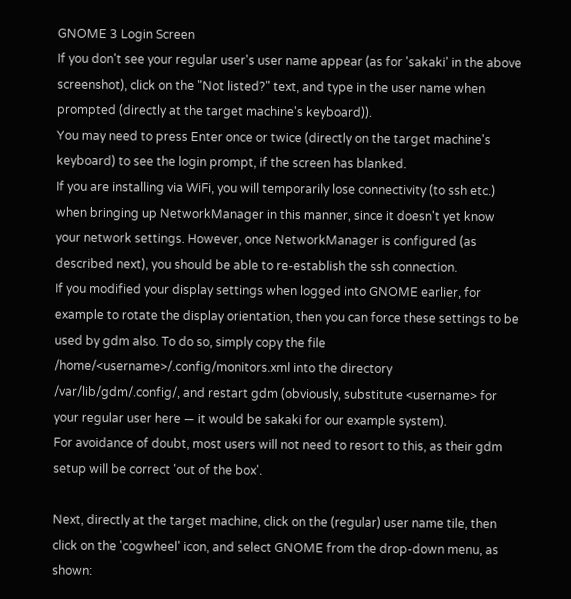GNOME 3 Login Screen
If you don't see your regular user's user name appear (as for 'sakaki' in the above screenshot), click on the "Not listed?" text, and type in the user name when prompted (directly at the target machine's keyboard)).
You may need to press Enter once or twice (directly on the target machine's keyboard) to see the login prompt, if the screen has blanked.
If you are installing via WiFi, you will temporarily lose connectivity (to ssh etc.) when bringing up NetworkManager in this manner, since it doesn't yet know your network settings. However, once NetworkManager is configured (as described next), you should be able to re-establish the ssh connection.
If you modified your display settings when logged into GNOME earlier, for example to rotate the display orientation, then you can force these settings to be used by gdm also. To do so, simply copy the file /home/<username>/.config/monitors.xml into the directory /var/lib/gdm/.config/, and restart gdm (obviously, substitute <username> for your regular user here — it would be sakaki for our example system).
For avoidance of doubt, most users will not need to resort to this, as their gdm setup will be correct 'out of the box'.

Next, directly at the target machine, click on the (regular) user name tile, then click on the 'cogwheel' icon, and select GNOME from the drop-down menu, as shown: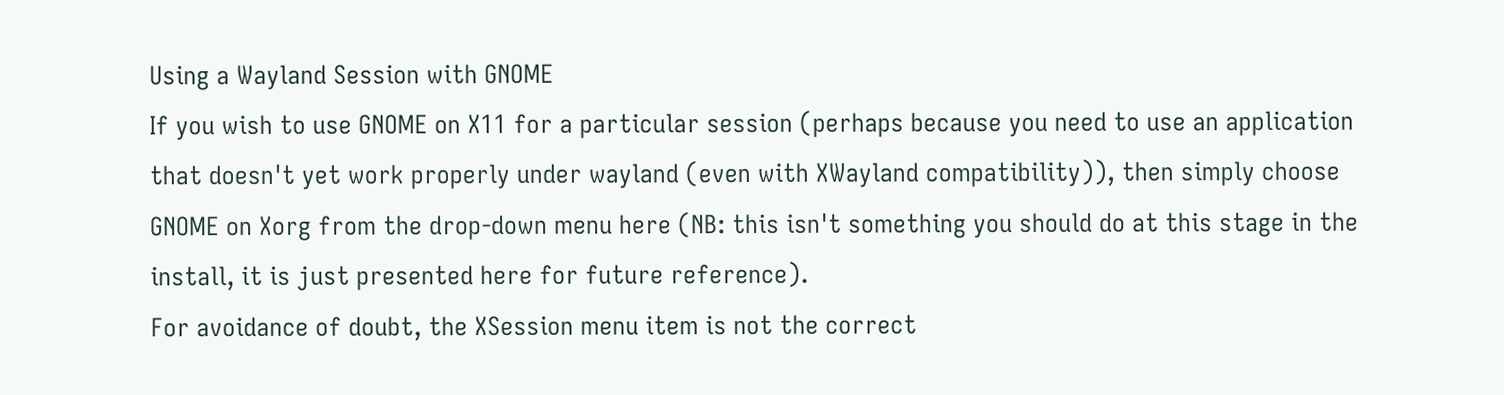Using a Wayland Session with GNOME
If you wish to use GNOME on X11 for a particular session (perhaps because you need to use an application that doesn't yet work properly under wayland (even with XWayland compatibility)), then simply choose GNOME on Xorg from the drop-down menu here (NB: this isn't something you should do at this stage in the install, it is just presented here for future reference).
For avoidance of doubt, the XSession menu item is not the correct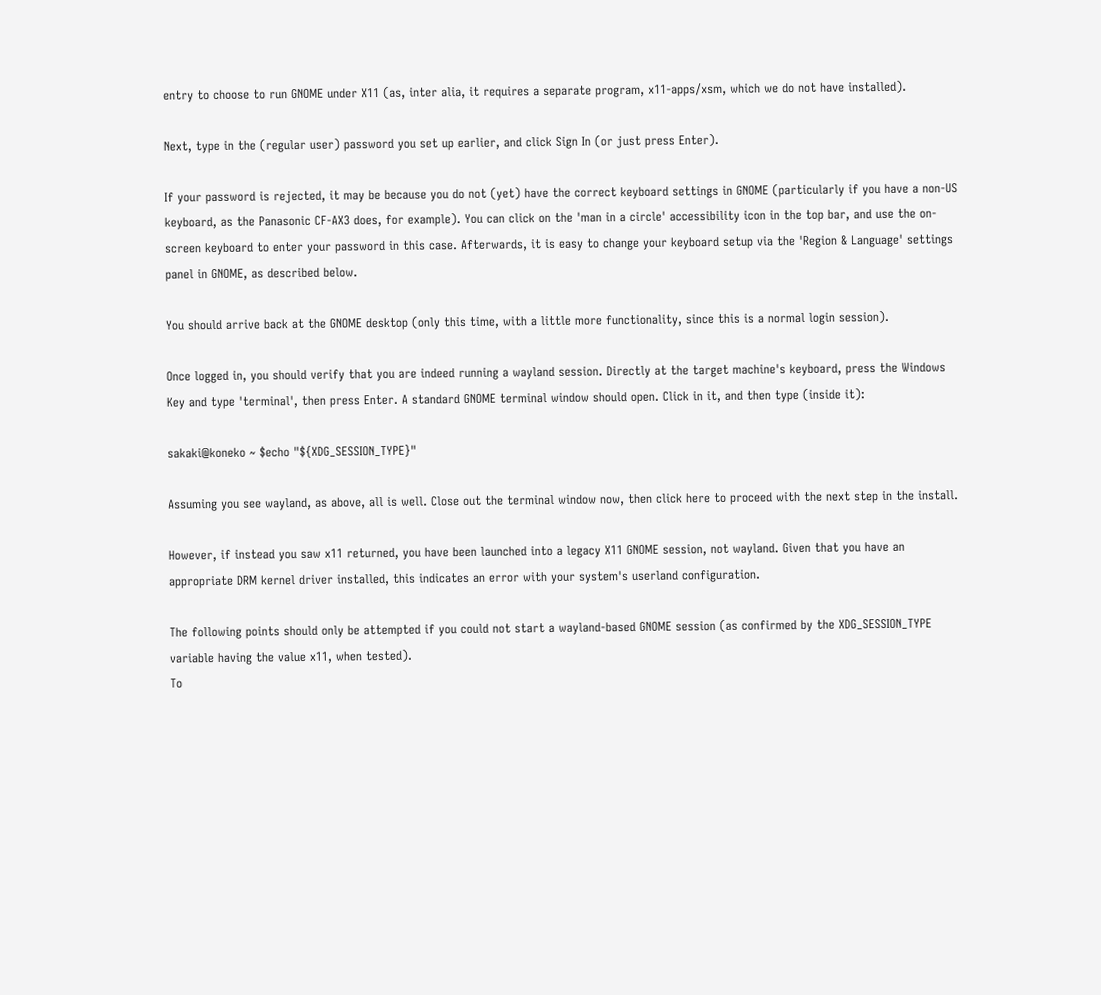entry to choose to run GNOME under X11 (as, inter alia, it requires a separate program, x11-apps/xsm, which we do not have installed).

Next, type in the (regular user) password you set up earlier, and click Sign In (or just press Enter).

If your password is rejected, it may be because you do not (yet) have the correct keyboard settings in GNOME (particularly if you have a non-US keyboard, as the Panasonic CF-AX3 does, for example). You can click on the 'man in a circle' accessibility icon in the top bar, and use the on-screen keyboard to enter your password in this case. Afterwards, it is easy to change your keyboard setup via the 'Region & Language' settings panel in GNOME, as described below.

You should arrive back at the GNOME desktop (only this time, with a little more functionality, since this is a normal login session).

Once logged in, you should verify that you are indeed running a wayland session. Directly at the target machine's keyboard, press the Windows Key and type 'terminal', then press Enter. A standard GNOME terminal window should open. Click in it, and then type (inside it):

sakaki@koneko ~ $echo "${XDG_SESSION_TYPE}"

Assuming you see wayland, as above, all is well. Close out the terminal window now, then click here to proceed with the next step in the install.

However, if instead you saw x11 returned, you have been launched into a legacy X11 GNOME session, not wayland. Given that you have an appropriate DRM kernel driver installed, this indicates an error with your system's userland configuration.

The following points should only be attempted if you could not start a wayland-based GNOME session (as confirmed by the XDG_SESSION_TYPE variable having the value x11, when tested).
To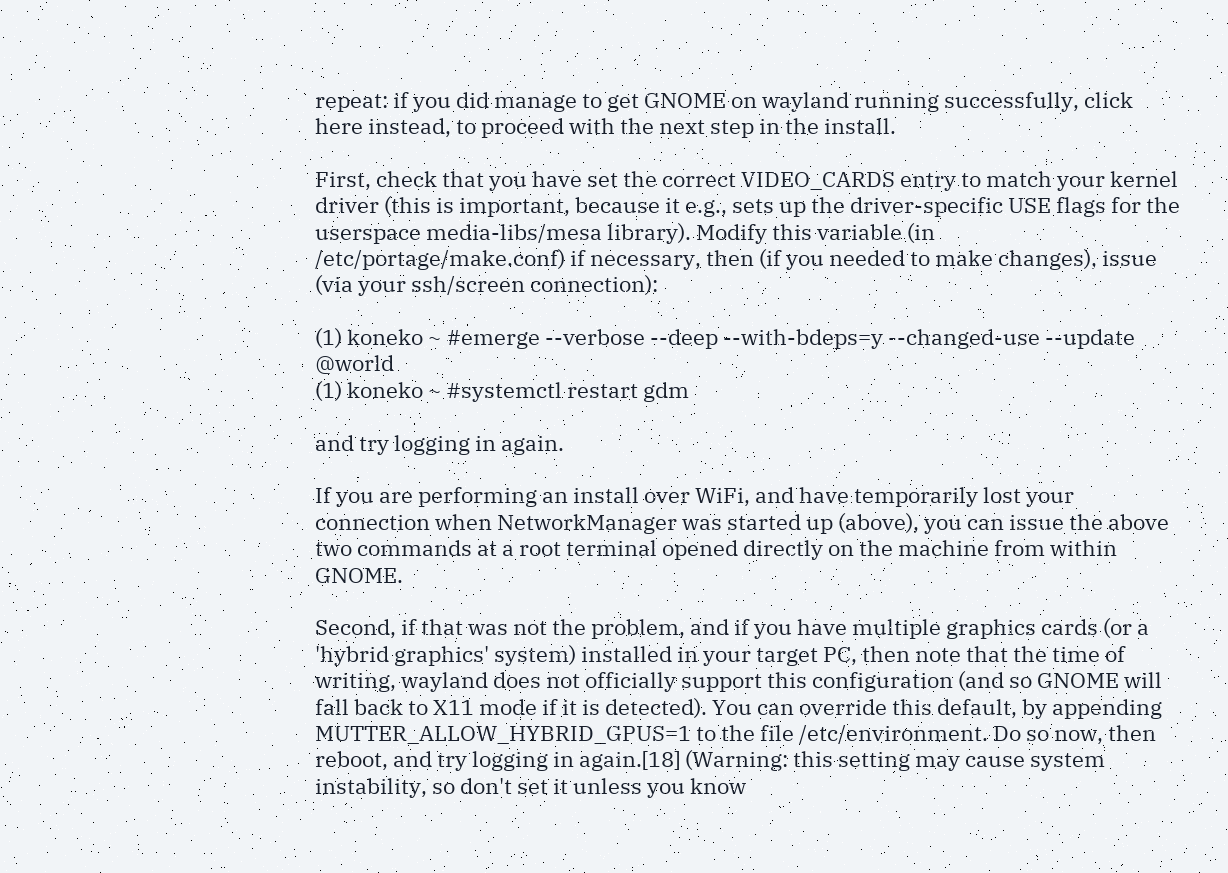repeat: if you did manage to get GNOME on wayland running successfully, click here instead, to proceed with the next step in the install.

First, check that you have set the correct VIDEO_CARDS entry to match your kernel driver (this is important, because it e.g., sets up the driver-specific USE flags for the userspace media-libs/mesa library). Modify this variable (in /etc/portage/make.conf) if necessary, then (if you needed to make changes), issue (via your ssh/screen connection):

(1) koneko ~ #emerge --verbose --deep --with-bdeps=y --changed-use --update @world
(1) koneko ~ #systemctl restart gdm

and try logging in again.

If you are performing an install over WiFi, and have temporarily lost your connection when NetworkManager was started up (above), you can issue the above two commands at a root terminal opened directly on the machine from within GNOME.

Second, if that was not the problem, and if you have multiple graphics cards (or a 'hybrid graphics' system) installed in your target PC, then note that the time of writing, wayland does not officially support this configuration (and so GNOME will fall back to X11 mode if it is detected). You can override this default, by appending MUTTER_ALLOW_HYBRID_GPUS=1 to the file /etc/environment. Do so now, then reboot, and try logging in again.[18] (Warning: this setting may cause system instability, so don't set it unless you know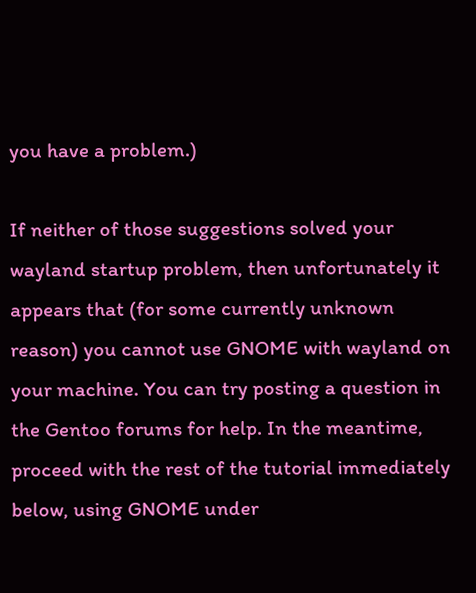you have a problem.)

If neither of those suggestions solved your wayland startup problem, then unfortunately it appears that (for some currently unknown reason) you cannot use GNOME with wayland on your machine. You can try posting a question in the Gentoo forums for help. In the meantime, proceed with the rest of the tutorial immediately below, using GNOME under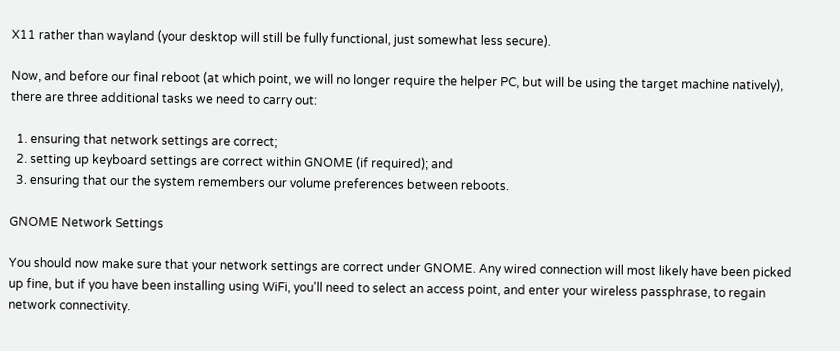X11 rather than wayland (your desktop will still be fully functional, just somewhat less secure).

Now, and before our final reboot (at which point, we will no longer require the helper PC, but will be using the target machine natively), there are three additional tasks we need to carry out:

  1. ensuring that network settings are correct;
  2. setting up keyboard settings are correct within GNOME (if required); and
  3. ensuring that our the system remembers our volume preferences between reboots.

GNOME Network Settings

You should now make sure that your network settings are correct under GNOME. Any wired connection will most likely have been picked up fine, but if you have been installing using WiFi, you'll need to select an access point, and enter your wireless passphrase, to regain network connectivity.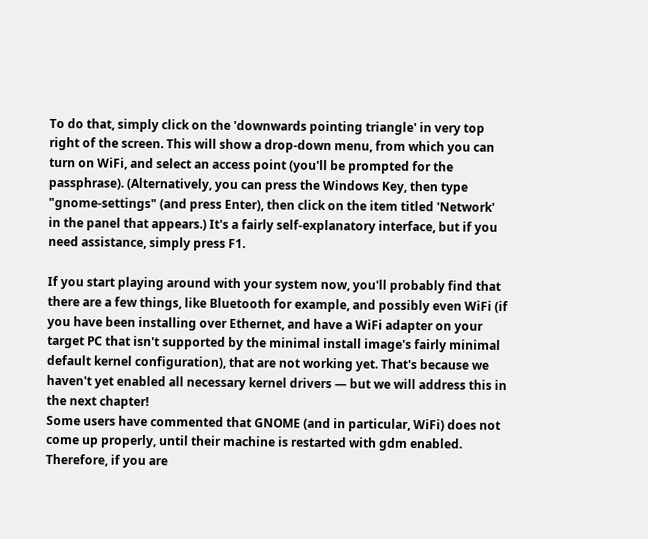To do that, simply click on the 'downwards pointing triangle' in very top right of the screen. This will show a drop-down menu, from which you can turn on WiFi, and select an access point (you'll be prompted for the passphrase). (Alternatively, you can press the Windows Key, then type "gnome-settings" (and press Enter), then click on the item titled 'Network' in the panel that appears.) It's a fairly self-explanatory interface, but if you need assistance, simply press F1.

If you start playing around with your system now, you'll probably find that there are a few things, like Bluetooth for example, and possibly even WiFi (if you have been installing over Ethernet, and have a WiFi adapter on your target PC that isn't supported by the minimal install image's fairly minimal default kernel configuration), that are not working yet. That's because we haven't yet enabled all necessary kernel drivers — but we will address this in the next chapter!
Some users have commented that GNOME (and in particular, WiFi) does not come up properly, until their machine is restarted with gdm enabled. Therefore, if you are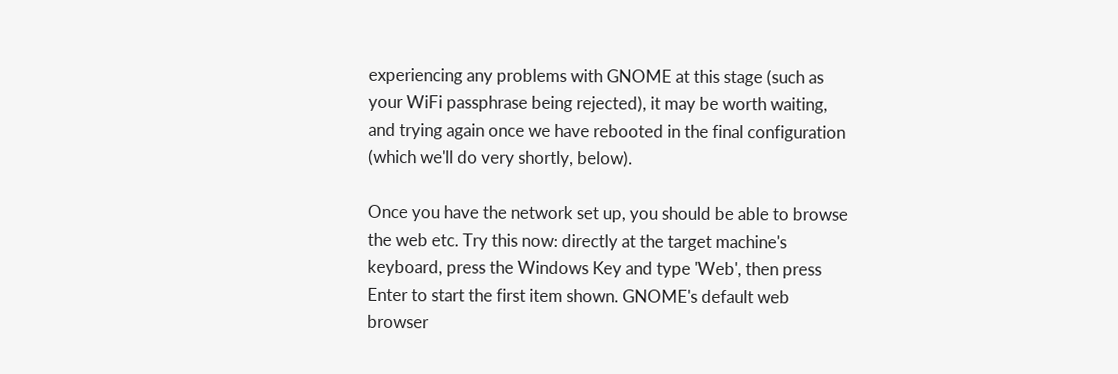experiencing any problems with GNOME at this stage (such as your WiFi passphrase being rejected), it may be worth waiting, and trying again once we have rebooted in the final configuration (which we'll do very shortly, below).

Once you have the network set up, you should be able to browse the web etc. Try this now: directly at the target machine's keyboard, press the Windows Key and type 'Web', then press Enter to start the first item shown. GNOME's default web browser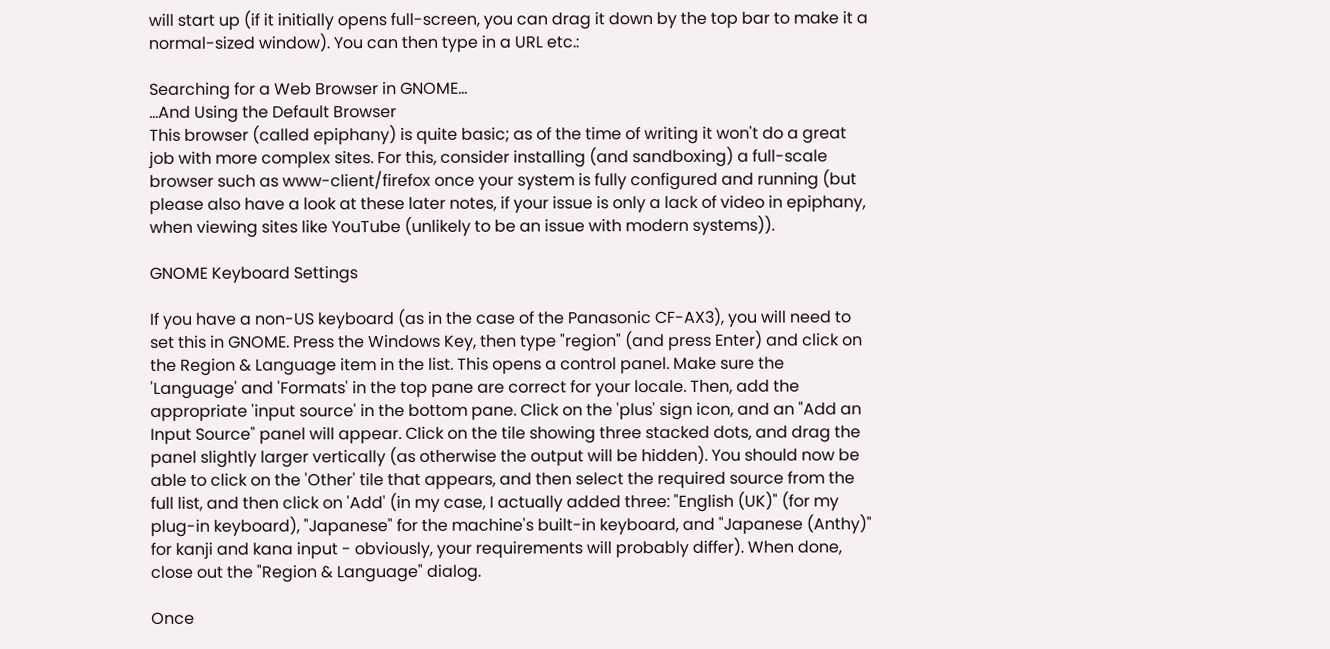will start up (if it initially opens full-screen, you can drag it down by the top bar to make it a normal-sized window). You can then type in a URL etc.:

Searching for a Web Browser in GNOME...
...And Using the Default Browser
This browser (called epiphany) is quite basic; as of the time of writing it won't do a great job with more complex sites. For this, consider installing (and sandboxing) a full-scale browser such as www-client/firefox once your system is fully configured and running (but please also have a look at these later notes, if your issue is only a lack of video in epiphany, when viewing sites like YouTube (unlikely to be an issue with modern systems)).

GNOME Keyboard Settings

If you have a non-US keyboard (as in the case of the Panasonic CF-AX3), you will need to set this in GNOME. Press the Windows Key, then type "region" (and press Enter) and click on the Region & Language item in the list. This opens a control panel. Make sure the 'Language' and 'Formats' in the top pane are correct for your locale. Then, add the appropriate 'input source' in the bottom pane. Click on the 'plus' sign icon, and an "Add an Input Source" panel will appear. Click on the tile showing three stacked dots, and drag the panel slightly larger vertically (as otherwise the output will be hidden). You should now be able to click on the 'Other' tile that appears, and then select the required source from the full list, and then click on 'Add' (in my case, I actually added three: "English (UK)" (for my plug-in keyboard), "Japanese" for the machine's built-in keyboard, and "Japanese (Anthy)" for kanji and kana input - obviously, your requirements will probably differ). When done, close out the "Region & Language" dialog.

Once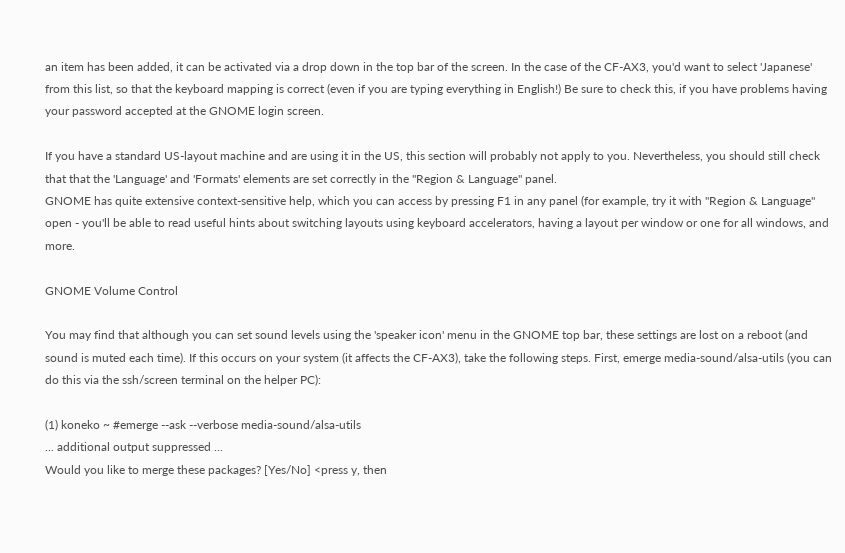an item has been added, it can be activated via a drop down in the top bar of the screen. In the case of the CF-AX3, you'd want to select 'Japanese' from this list, so that the keyboard mapping is correct (even if you are typing everything in English!) Be sure to check this, if you have problems having your password accepted at the GNOME login screen.

If you have a standard US-layout machine and are using it in the US, this section will probably not apply to you. Nevertheless, you should still check that that the 'Language' and 'Formats' elements are set correctly in the "Region & Language" panel.
GNOME has quite extensive context-sensitive help, which you can access by pressing F1 in any panel (for example, try it with "Region & Language" open - you'll be able to read useful hints about switching layouts using keyboard accelerators, having a layout per window or one for all windows, and more.

GNOME Volume Control

You may find that although you can set sound levels using the 'speaker icon' menu in the GNOME top bar, these settings are lost on a reboot (and sound is muted each time). If this occurs on your system (it affects the CF-AX3), take the following steps. First, emerge media-sound/alsa-utils (you can do this via the ssh/screen terminal on the helper PC):

(1) koneko ~ #emerge --ask --verbose media-sound/alsa-utils
... additional output suppressed ...
Would you like to merge these packages? [Yes/No] <press y, then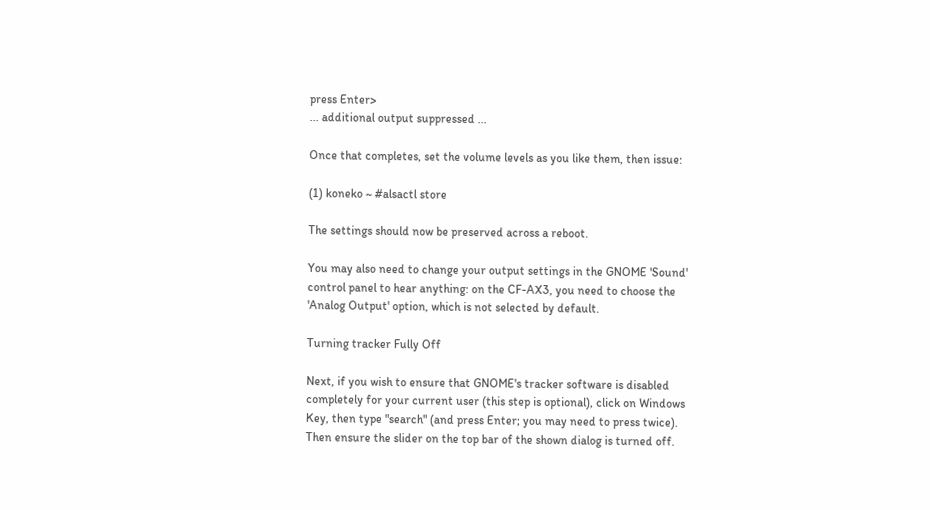press Enter>
... additional output suppressed ...

Once that completes, set the volume levels as you like them, then issue:

(1) koneko ~ #alsactl store

The settings should now be preserved across a reboot.

You may also need to change your output settings in the GNOME 'Sound' control panel to hear anything: on the CF-AX3, you need to choose the 'Analog Output' option, which is not selected by default.

Turning tracker Fully Off

Next, if you wish to ensure that GNOME's tracker software is disabled completely for your current user (this step is optional), click on Windows Key, then type "search" (and press Enter; you may need to press twice). Then ensure the slider on the top bar of the shown dialog is turned off.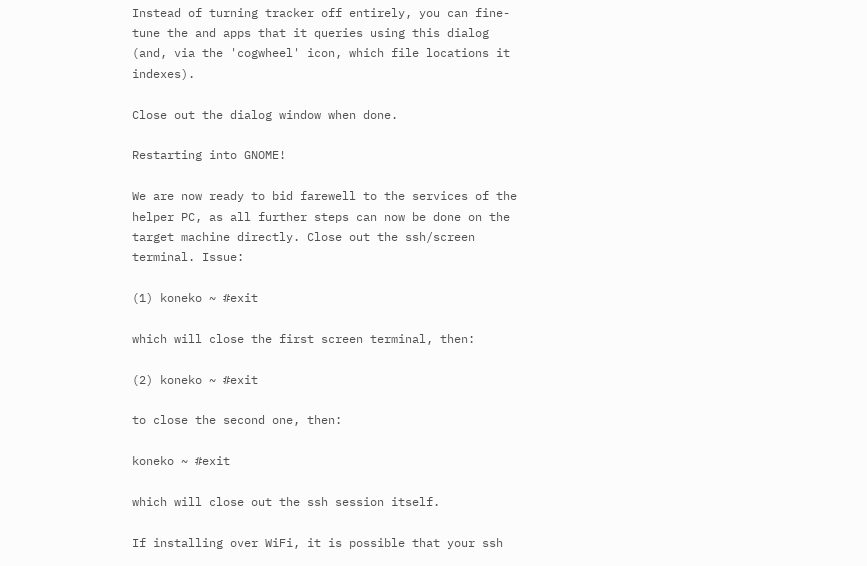Instead of turning tracker off entirely, you can fine-tune the and apps that it queries using this dialog (and, via the 'cogwheel' icon, which file locations it indexes).

Close out the dialog window when done.

Restarting into GNOME!

We are now ready to bid farewell to the services of the helper PC, as all further steps can now be done on the target machine directly. Close out the ssh/screen terminal. Issue:

(1) koneko ~ #exit

which will close the first screen terminal, then:

(2) koneko ~ #exit

to close the second one, then:

koneko ~ #exit

which will close out the ssh session itself.

If installing over WiFi, it is possible that your ssh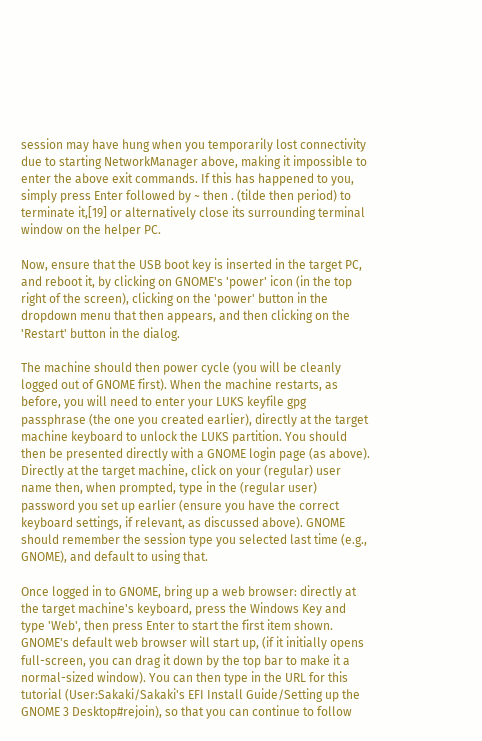session may have hung when you temporarily lost connectivity due to starting NetworkManager above, making it impossible to enter the above exit commands. If this has happened to you, simply press Enter followed by ~ then . (tilde then period) to terminate it,[19] or alternatively close its surrounding terminal window on the helper PC.

Now, ensure that the USB boot key is inserted in the target PC, and reboot it, by clicking on GNOME's 'power' icon (in the top right of the screen), clicking on the 'power' button in the dropdown menu that then appears, and then clicking on the 'Restart' button in the dialog.

The machine should then power cycle (you will be cleanly logged out of GNOME first). When the machine restarts, as before, you will need to enter your LUKS keyfile gpg passphrase (the one you created earlier), directly at the target machine keyboard to unlock the LUKS partition. You should then be presented directly with a GNOME login page (as above). Directly at the target machine, click on your (regular) user name then, when prompted, type in the (regular user) password you set up earlier (ensure you have the correct keyboard settings, if relevant, as discussed above). GNOME should remember the session type you selected last time (e.g., GNOME), and default to using that.

Once logged in to GNOME, bring up a web browser: directly at the target machine's keyboard, press the Windows Key and type 'Web', then press Enter to start the first item shown. GNOME's default web browser will start up, (if it initially opens full-screen, you can drag it down by the top bar to make it a normal-sized window). You can then type in the URL for this tutorial (User:Sakaki/Sakaki's EFI Install Guide/Setting up the GNOME 3 Desktop#rejoin), so that you can continue to follow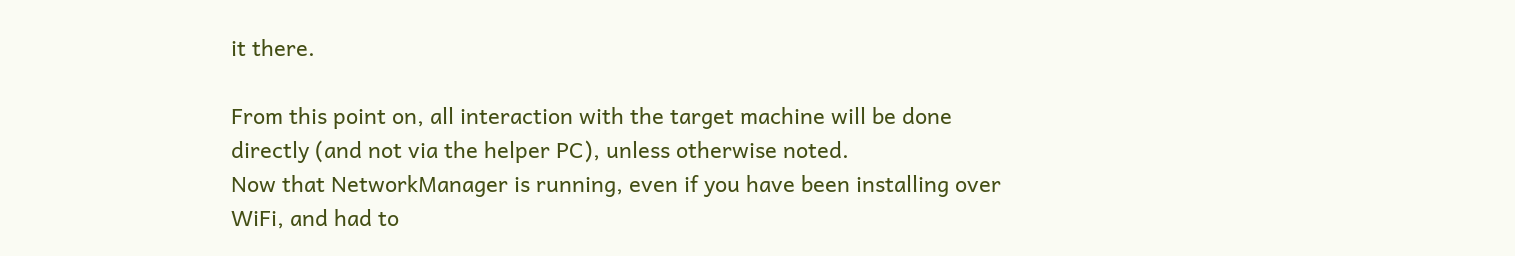it there.

From this point on, all interaction with the target machine will be done directly (and not via the helper PC), unless otherwise noted.
Now that NetworkManager is running, even if you have been installing over WiFi, and had to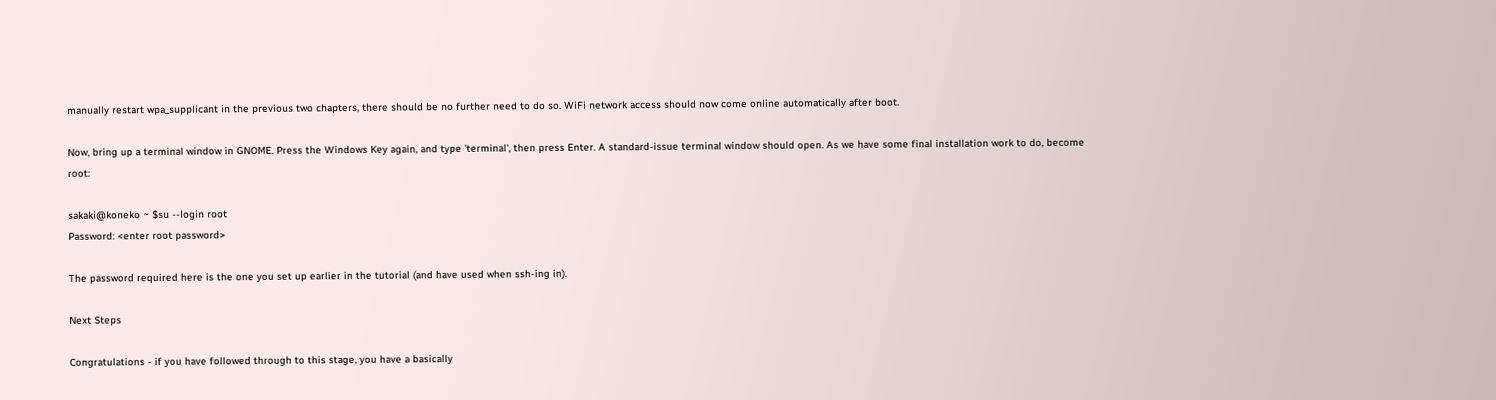manually restart wpa_supplicant in the previous two chapters, there should be no further need to do so. WiFi network access should now come online automatically after boot.

Now, bring up a terminal window in GNOME. Press the Windows Key again, and type 'terminal', then press Enter. A standard-issue terminal window should open. As we have some final installation work to do, become root:

sakaki@koneko ~ $su --login root
Password: <enter root password>

The password required here is the one you set up earlier in the tutorial (and have used when ssh-ing in).

Next Steps

Congratulations - if you have followed through to this stage, you have a basically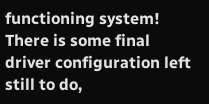functioning system! There is some final driver configuration left still to do,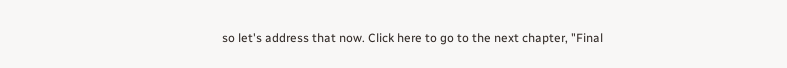so let's address that now. Click here to go to the next chapter, "Final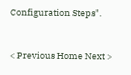Configuration Steps".


< Previous Home Next >